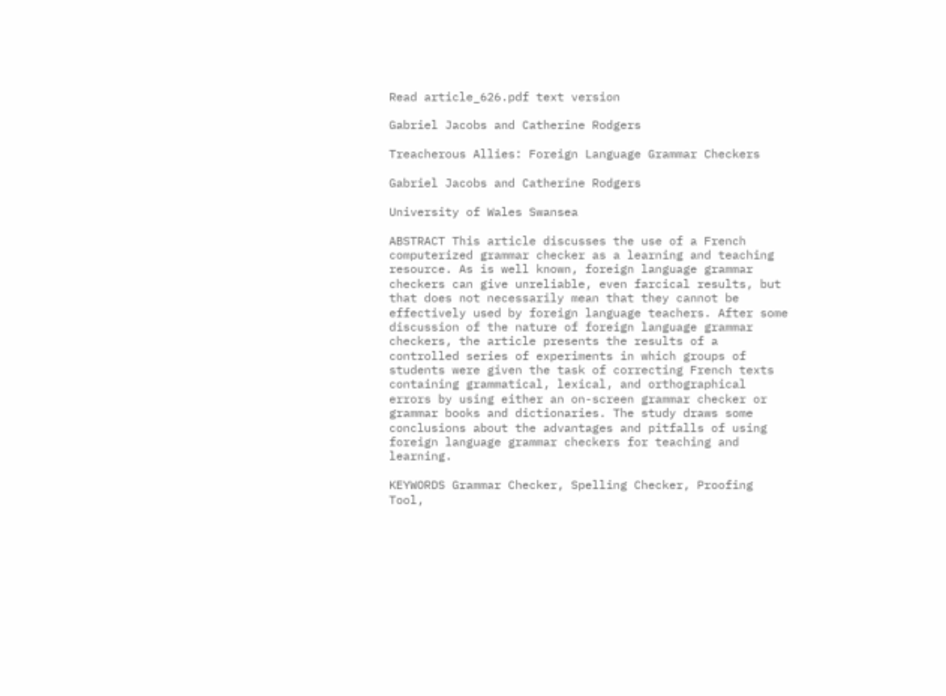Read article_626.pdf text version

Gabriel Jacobs and Catherine Rodgers

Treacherous Allies: Foreign Language Grammar Checkers

Gabriel Jacobs and Catherine Rodgers

University of Wales Swansea

ABSTRACT This article discusses the use of a French computerized grammar checker as a learning and teaching resource. As is well known, foreign language grammar checkers can give unreliable, even farcical results, but that does not necessarily mean that they cannot be effectively used by foreign language teachers. After some discussion of the nature of foreign language grammar checkers, the article presents the results of a controlled series of experiments in which groups of students were given the task of correcting French texts containing grammatical, lexical, and orthographical errors by using either an on-screen grammar checker or grammar books and dictionaries. The study draws some conclusions about the advantages and pitfalls of using foreign language grammar checkers for teaching and learning.

KEYWORDS Grammar Checker, Spelling Checker, Proofing Tool,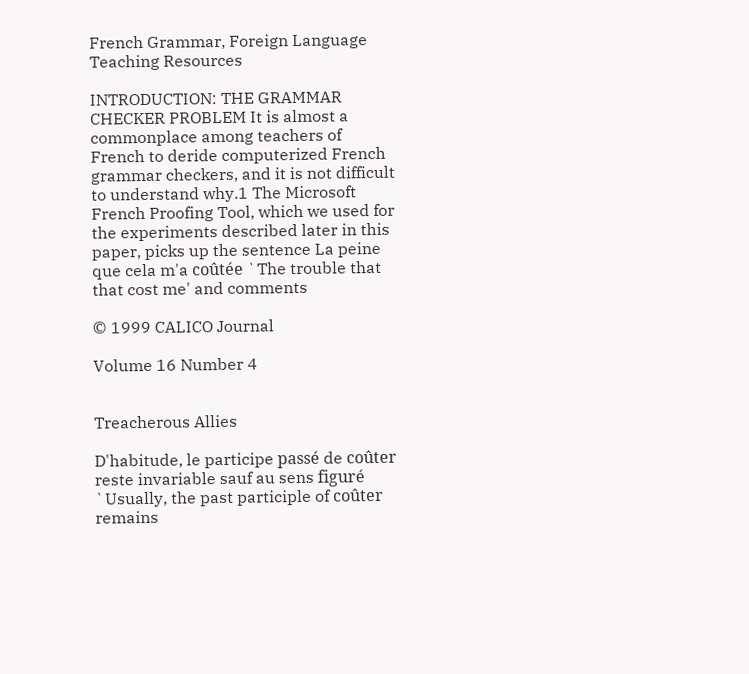French Grammar, Foreign Language Teaching Resources

INTRODUCTION: THE GRAMMAR CHECKER PROBLEM It is almost a commonplace among teachers of French to deride computerized French grammar checkers, and it is not difficult to understand why.1 The Microsoft French Proofing Tool, which we used for the experiments described later in this paper, picks up the sentence La peine que cela m'a coûtée `The trouble that that cost me' and comments

© 1999 CALICO Journal

Volume 16 Number 4


Treacherous Allies

D'habitude, le participe passé de coûter reste invariable sauf au sens figuré `Usually, the past participle of coûter remains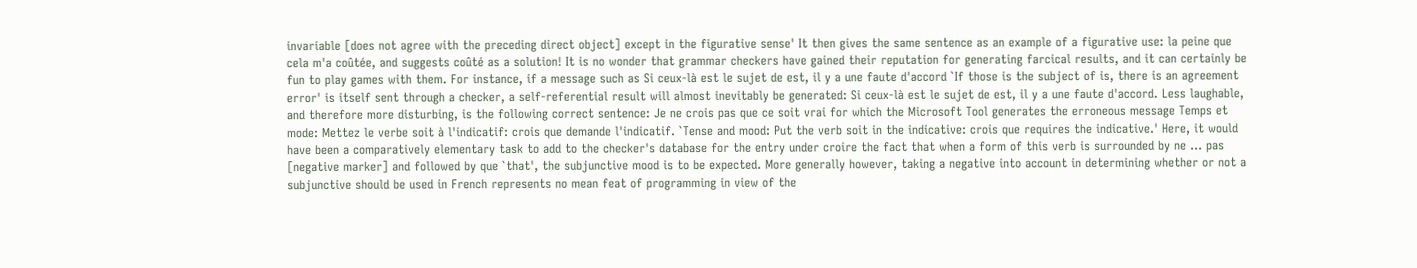invariable [does not agree with the preceding direct object] except in the figurative sense' It then gives the same sentence as an example of a figurative use: la peine que cela m'a coûtée, and suggests coûté as a solution! It is no wonder that grammar checkers have gained their reputation for generating farcical results, and it can certainly be fun to play games with them. For instance, if a message such as Si ceux-là est le sujet de est, il y a une faute d'accord `If those is the subject of is, there is an agreement error' is itself sent through a checker, a self-referential result will almost inevitably be generated: Si ceux-là est le sujet de est, il y a une faute d'accord. Less laughable, and therefore more disturbing, is the following correct sentence: Je ne crois pas que ce soit vrai for which the Microsoft Tool generates the erroneous message Temps et mode: Mettez le verbe soit à l'indicatif: crois que demande l'indicatif. `Tense and mood: Put the verb soit in the indicative: crois que requires the indicative.' Here, it would have been a comparatively elementary task to add to the checker's database for the entry under croire the fact that when a form of this verb is surrounded by ne ... pas [negative marker] and followed by que `that', the subjunctive mood is to be expected. More generally however, taking a negative into account in determining whether or not a subjunctive should be used in French represents no mean feat of programming in view of the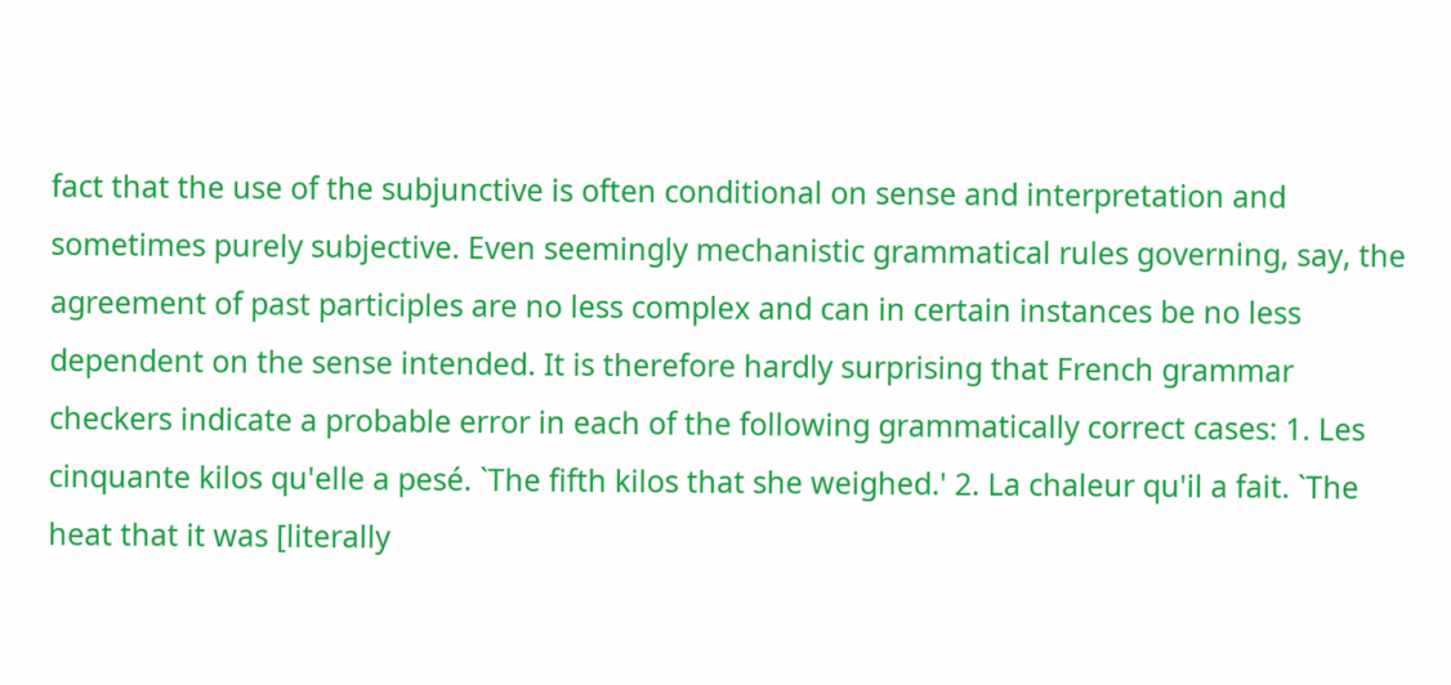fact that the use of the subjunctive is often conditional on sense and interpretation and sometimes purely subjective. Even seemingly mechanistic grammatical rules governing, say, the agreement of past participles are no less complex and can in certain instances be no less dependent on the sense intended. It is therefore hardly surprising that French grammar checkers indicate a probable error in each of the following grammatically correct cases: 1. Les cinquante kilos qu'elle a pesé. `The fifth kilos that she weighed.' 2. La chaleur qu'il a fait. `The heat that it was [literally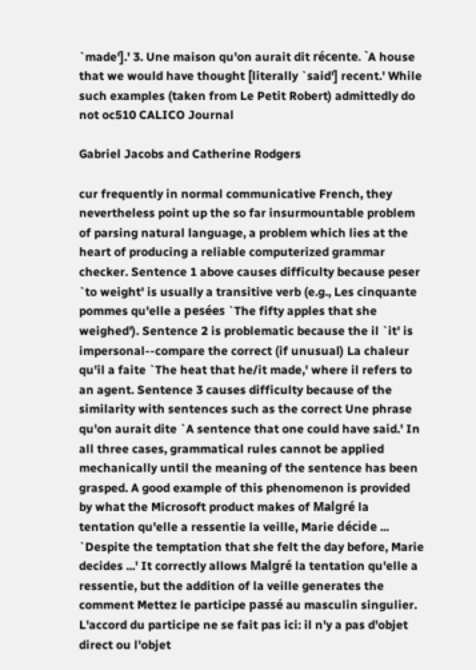`made'].' 3. Une maison qu'on aurait dit récente. `A house that we would have thought [literally `said'] recent.' While such examples (taken from Le Petit Robert) admittedly do not oc510 CALICO Journal

Gabriel Jacobs and Catherine Rodgers

cur frequently in normal communicative French, they nevertheless point up the so far insurmountable problem of parsing natural language, a problem which lies at the heart of producing a reliable computerized grammar checker. Sentence 1 above causes difficulty because peser `to weight' is usually a transitive verb (e.g., Les cinquante pommes qu'elle a pesées `The fifty apples that she weighed'). Sentence 2 is problematic because the il `it' is impersonal--compare the correct (if unusual) La chaleur qu'il a faite `The heat that he/it made,' where il refers to an agent. Sentence 3 causes difficulty because of the similarity with sentences such as the correct Une phrase qu'on aurait dite `A sentence that one could have said.' In all three cases, grammatical rules cannot be applied mechanically until the meaning of the sentence has been grasped. A good example of this phenomenon is provided by what the Microsoft product makes of Malgré la tentation qu'elle a ressentie la veille, Marie décide ... `Despite the temptation that she felt the day before, Marie decides ...' It correctly allows Malgré la tentation qu'elle a ressentie, but the addition of la veille generates the comment Mettez le participe passé au masculin singulier. L'accord du participe ne se fait pas ici: il n'y a pas d'objet direct ou l'objet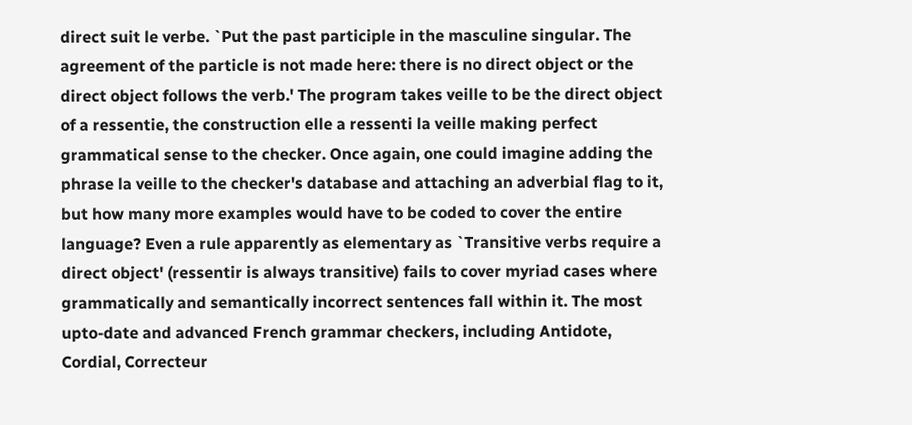direct suit le verbe. `Put the past participle in the masculine singular. The agreement of the particle is not made here: there is no direct object or the direct object follows the verb.' The program takes veille to be the direct object of a ressentie, the construction elle a ressenti la veille making perfect grammatical sense to the checker. Once again, one could imagine adding the phrase la veille to the checker's database and attaching an adverbial flag to it, but how many more examples would have to be coded to cover the entire language? Even a rule apparently as elementary as `Transitive verbs require a direct object' (ressentir is always transitive) fails to cover myriad cases where grammatically and semantically incorrect sentences fall within it. The most upto-date and advanced French grammar checkers, including Antidote, Cordial, Correcteur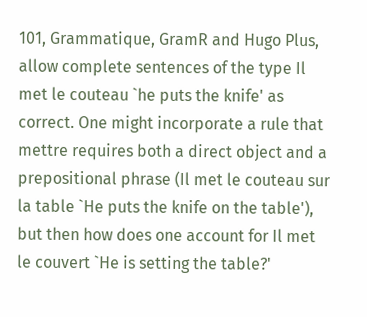101, Grammatique, GramR and Hugo Plus, allow complete sentences of the type Il met le couteau `he puts the knife' as correct. One might incorporate a rule that mettre requires both a direct object and a prepositional phrase (Il met le couteau sur la table `He puts the knife on the table'), but then how does one account for Il met le couvert `He is setting the table?'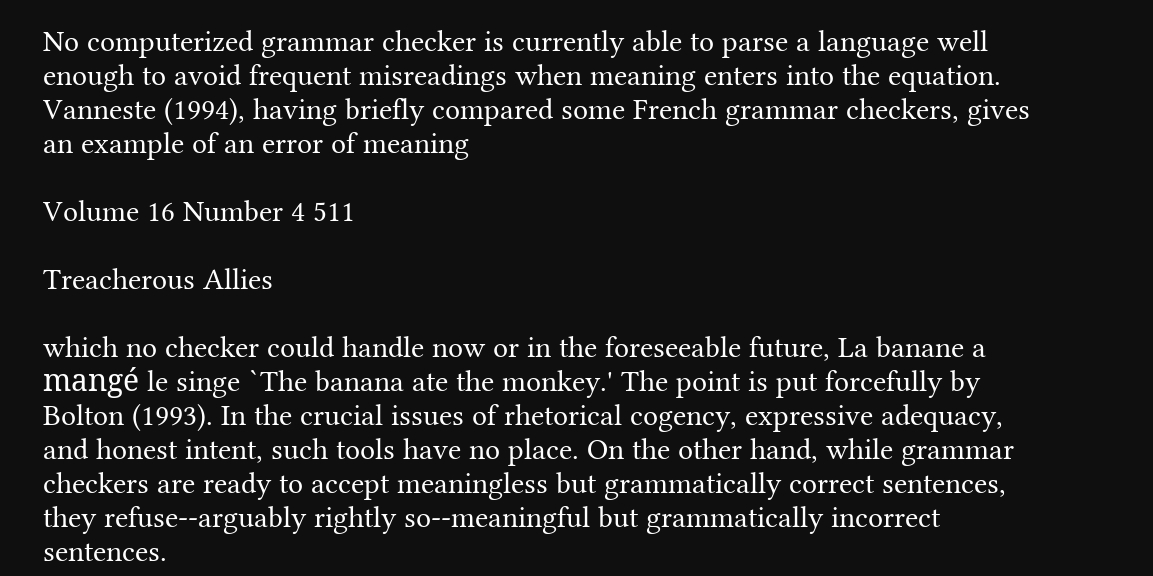No computerized grammar checker is currently able to parse a language well enough to avoid frequent misreadings when meaning enters into the equation. Vanneste (1994), having briefly compared some French grammar checkers, gives an example of an error of meaning

Volume 16 Number 4 511

Treacherous Allies

which no checker could handle now or in the foreseeable future, La banane a mangé le singe `The banana ate the monkey.' The point is put forcefully by Bolton (1993). In the crucial issues of rhetorical cogency, expressive adequacy, and honest intent, such tools have no place. On the other hand, while grammar checkers are ready to accept meaningless but grammatically correct sentences, they refuse--arguably rightly so--meaningful but grammatically incorrect sentences.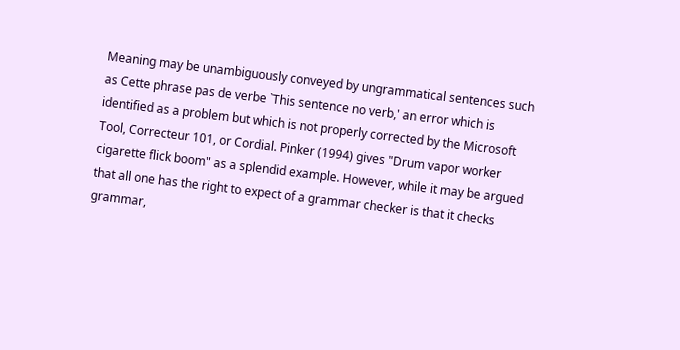Meaning may be unambiguously conveyed by ungrammatical sentences such as Cette phrase pas de verbe `This sentence no verb,' an error which is identified as a problem but which is not properly corrected by the Microsoft Tool, Correcteur 101, or Cordial. Pinker (1994) gives "Drum vapor worker cigarette flick boom" as a splendid example. However, while it may be argued that all one has the right to expect of a grammar checker is that it checks grammar,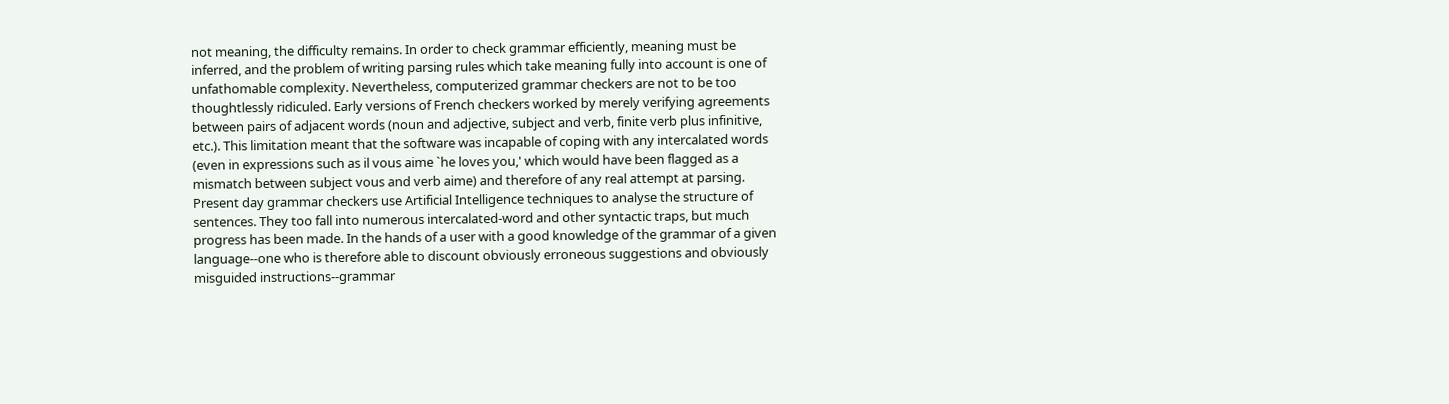not meaning, the difficulty remains. In order to check grammar efficiently, meaning must be inferred, and the problem of writing parsing rules which take meaning fully into account is one of unfathomable complexity. Nevertheless, computerized grammar checkers are not to be too thoughtlessly ridiculed. Early versions of French checkers worked by merely verifying agreements between pairs of adjacent words (noun and adjective, subject and verb, finite verb plus infinitive, etc.). This limitation meant that the software was incapable of coping with any intercalated words (even in expressions such as il vous aime `he loves you,' which would have been flagged as a mismatch between subject vous and verb aime) and therefore of any real attempt at parsing. Present day grammar checkers use Artificial Intelligence techniques to analyse the structure of sentences. They too fall into numerous intercalated-word and other syntactic traps, but much progress has been made. In the hands of a user with a good knowledge of the grammar of a given language--one who is therefore able to discount obviously erroneous suggestions and obviously misguided instructions--grammar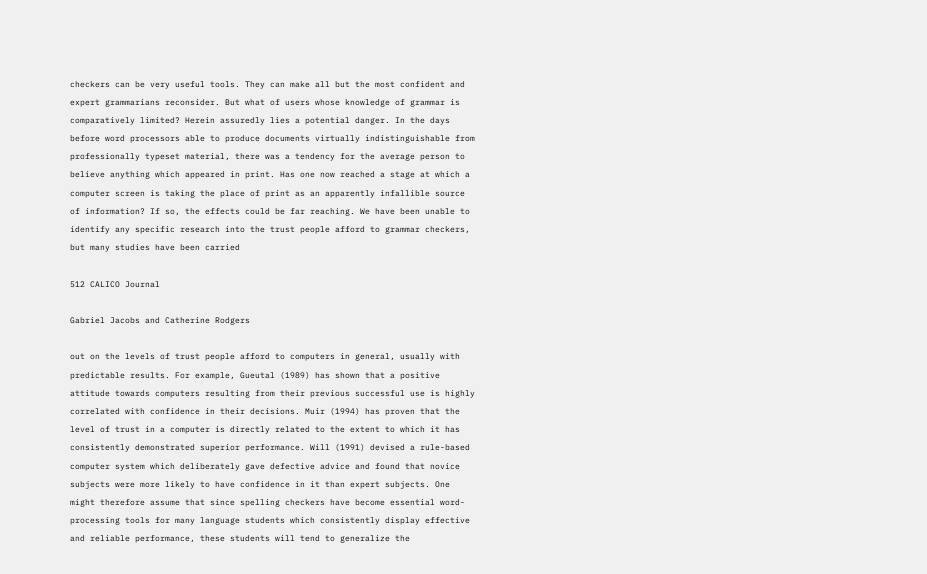checkers can be very useful tools. They can make all but the most confident and expert grammarians reconsider. But what of users whose knowledge of grammar is comparatively limited? Herein assuredly lies a potential danger. In the days before word processors able to produce documents virtually indistinguishable from professionally typeset material, there was a tendency for the average person to believe anything which appeared in print. Has one now reached a stage at which a computer screen is taking the place of print as an apparently infallible source of information? If so, the effects could be far reaching. We have been unable to identify any specific research into the trust people afford to grammar checkers, but many studies have been carried

512 CALICO Journal

Gabriel Jacobs and Catherine Rodgers

out on the levels of trust people afford to computers in general, usually with predictable results. For example, Gueutal (1989) has shown that a positive attitude towards computers resulting from their previous successful use is highly correlated with confidence in their decisions. Muir (1994) has proven that the level of trust in a computer is directly related to the extent to which it has consistently demonstrated superior performance. Will (1991) devised a rule-based computer system which deliberately gave defective advice and found that novice subjects were more likely to have confidence in it than expert subjects. One might therefore assume that since spelling checkers have become essential word-processing tools for many language students which consistently display effective and reliable performance, these students will tend to generalize the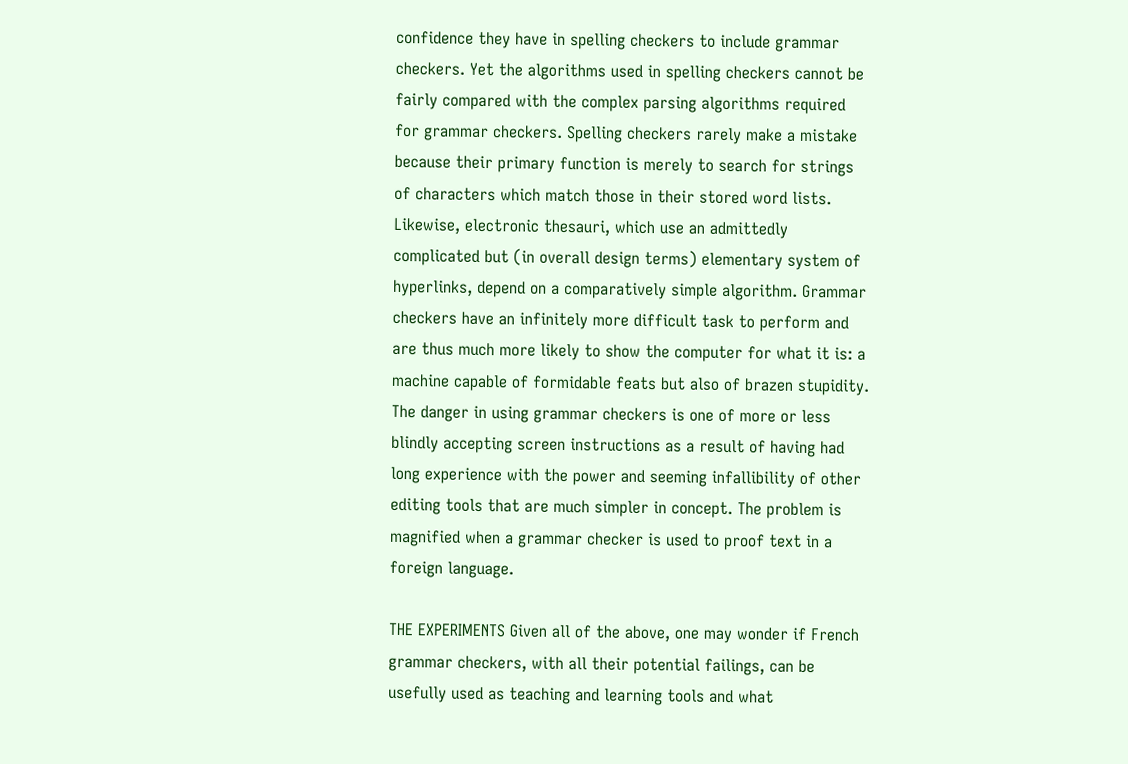confidence they have in spelling checkers to include grammar checkers. Yet the algorithms used in spelling checkers cannot be fairly compared with the complex parsing algorithms required for grammar checkers. Spelling checkers rarely make a mistake because their primary function is merely to search for strings of characters which match those in their stored word lists. Likewise, electronic thesauri, which use an admittedly complicated but (in overall design terms) elementary system of hyperlinks, depend on a comparatively simple algorithm. Grammar checkers have an infinitely more difficult task to perform and are thus much more likely to show the computer for what it is: a machine capable of formidable feats but also of brazen stupidity. The danger in using grammar checkers is one of more or less blindly accepting screen instructions as a result of having had long experience with the power and seeming infallibility of other editing tools that are much simpler in concept. The problem is magnified when a grammar checker is used to proof text in a foreign language.

THE EXPERIMENTS Given all of the above, one may wonder if French grammar checkers, with all their potential failings, can be usefully used as teaching and learning tools and what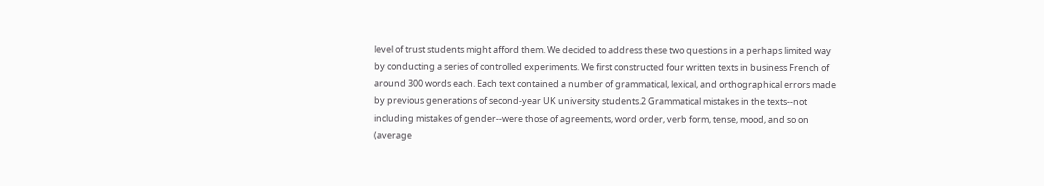level of trust students might afford them. We decided to address these two questions in a perhaps limited way by conducting a series of controlled experiments. We first constructed four written texts in business French of around 300 words each. Each text contained a number of grammatical, lexical, and orthographical errors made by previous generations of second-year UK university students.2 Grammatical mistakes in the texts--not including mistakes of gender--were those of agreements, word order, verb form, tense, mood, and so on (average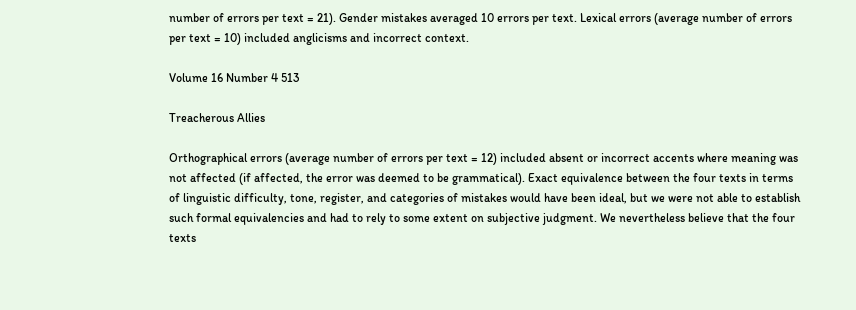number of errors per text = 21). Gender mistakes averaged 10 errors per text. Lexical errors (average number of errors per text = 10) included anglicisms and incorrect context.

Volume 16 Number 4 513

Treacherous Allies

Orthographical errors (average number of errors per text = 12) included absent or incorrect accents where meaning was not affected (if affected, the error was deemed to be grammatical). Exact equivalence between the four texts in terms of linguistic difficulty, tone, register, and categories of mistakes would have been ideal, but we were not able to establish such formal equivalencies and had to rely to some extent on subjective judgment. We nevertheless believe that the four texts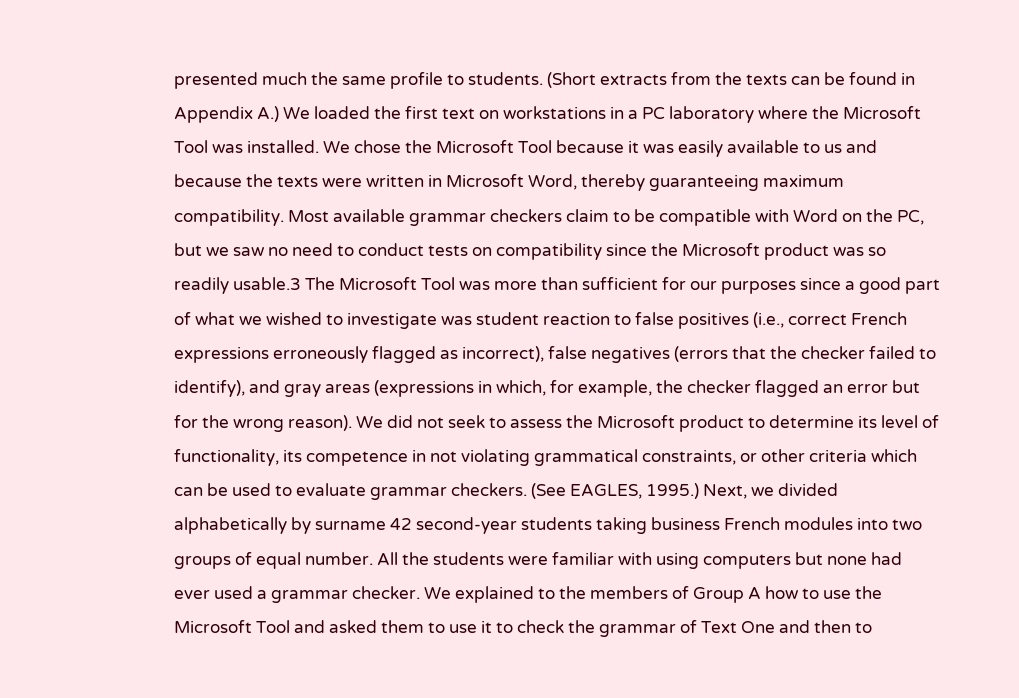presented much the same profile to students. (Short extracts from the texts can be found in Appendix A.) We loaded the first text on workstations in a PC laboratory where the Microsoft Tool was installed. We chose the Microsoft Tool because it was easily available to us and because the texts were written in Microsoft Word, thereby guaranteeing maximum compatibility. Most available grammar checkers claim to be compatible with Word on the PC, but we saw no need to conduct tests on compatibility since the Microsoft product was so readily usable.3 The Microsoft Tool was more than sufficient for our purposes since a good part of what we wished to investigate was student reaction to false positives (i.e., correct French expressions erroneously flagged as incorrect), false negatives (errors that the checker failed to identify), and gray areas (expressions in which, for example, the checker flagged an error but for the wrong reason). We did not seek to assess the Microsoft product to determine its level of functionality, its competence in not violating grammatical constraints, or other criteria which can be used to evaluate grammar checkers. (See EAGLES, 1995.) Next, we divided alphabetically by surname 42 second-year students taking business French modules into two groups of equal number. All the students were familiar with using computers but none had ever used a grammar checker. We explained to the members of Group A how to use the Microsoft Tool and asked them to use it to check the grammar of Text One and then to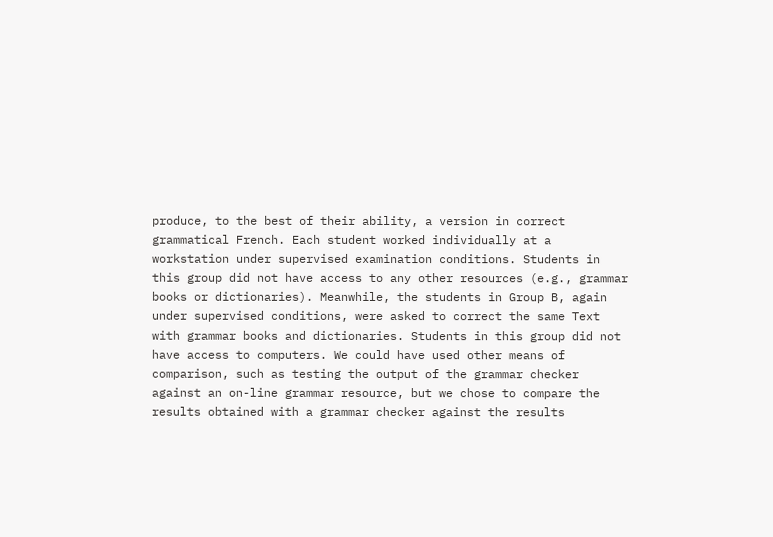produce, to the best of their ability, a version in correct grammatical French. Each student worked individually at a workstation under supervised examination conditions. Students in this group did not have access to any other resources (e.g., grammar books or dictionaries). Meanwhile, the students in Group B, again under supervised conditions, were asked to correct the same Text with grammar books and dictionaries. Students in this group did not have access to computers. We could have used other means of comparison, such as testing the output of the grammar checker against an on-line grammar resource, but we chose to compare the results obtained with a grammar checker against the results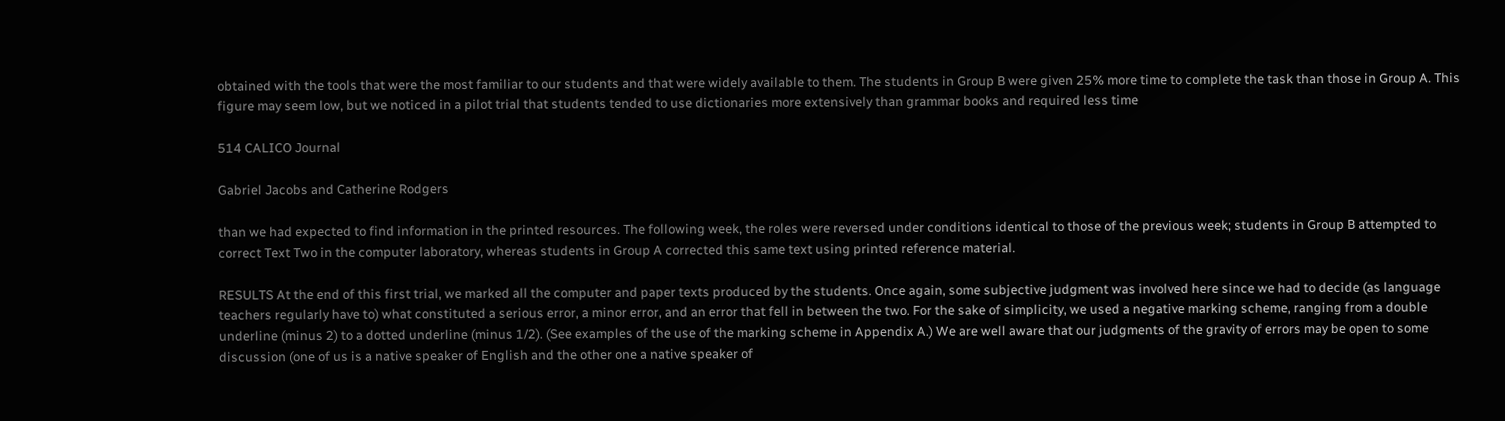obtained with the tools that were the most familiar to our students and that were widely available to them. The students in Group B were given 25% more time to complete the task than those in Group A. This figure may seem low, but we noticed in a pilot trial that students tended to use dictionaries more extensively than grammar books and required less time

514 CALICO Journal

Gabriel Jacobs and Catherine Rodgers

than we had expected to find information in the printed resources. The following week, the roles were reversed under conditions identical to those of the previous week; students in Group B attempted to correct Text Two in the computer laboratory, whereas students in Group A corrected this same text using printed reference material.

RESULTS At the end of this first trial, we marked all the computer and paper texts produced by the students. Once again, some subjective judgment was involved here since we had to decide (as language teachers regularly have to) what constituted a serious error, a minor error, and an error that fell in between the two. For the sake of simplicity, we used a negative marking scheme, ranging from a double underline (minus 2) to a dotted underline (minus 1/2). (See examples of the use of the marking scheme in Appendix A.) We are well aware that our judgments of the gravity of errors may be open to some discussion (one of us is a native speaker of English and the other one a native speaker of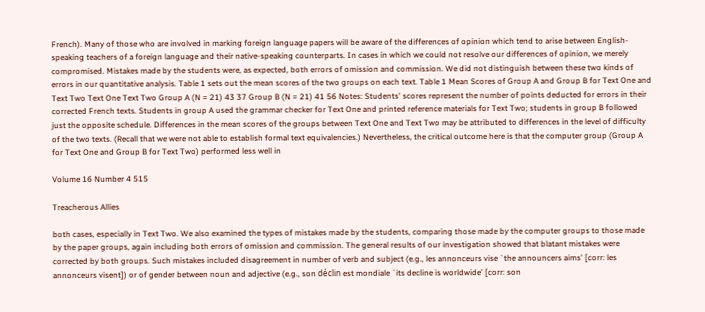French). Many of those who are involved in marking foreign language papers will be aware of the differences of opinion which tend to arise between English-speaking teachers of a foreign language and their native-speaking counterparts. In cases in which we could not resolve our differences of opinion, we merely compromised. Mistakes made by the students were, as expected, both errors of omission and commission. We did not distinguish between these two kinds of errors in our quantitative analysis. Table 1 sets out the mean scores of the two groups on each text. Table 1 Mean Scores of Group A and Group B for Text One and Text Two Text One Text Two Group A (N = 21) 43 37 Group B (N = 21) 41 56 Notes: Students' scores represent the number of points deducted for errors in their corrected French texts. Students in group A used the grammar checker for Text One and printed reference materials for Text Two; students in group B followed just the opposite schedule. Differences in the mean scores of the groups between Text One and Text Two may be attributed to differences in the level of difficulty of the two texts. (Recall that we were not able to establish formal text equivalencies.) Nevertheless, the critical outcome here is that the computer group (Group A for Text One and Group B for Text Two) performed less well in

Volume 16 Number 4 515

Treacherous Allies

both cases, especially in Text Two. We also examined the types of mistakes made by the students, comparing those made by the computer groups to those made by the paper groups, again including both errors of omission and commission. The general results of our investigation showed that blatant mistakes were corrected by both groups. Such mistakes included disagreement in number of verb and subject (e.g., les annonceurs vise `the announcers aims' [corr: les annonceurs visent]) or of gender between noun and adjective (e.g., son déclin est mondiale `its decline is worldwide' [corr: son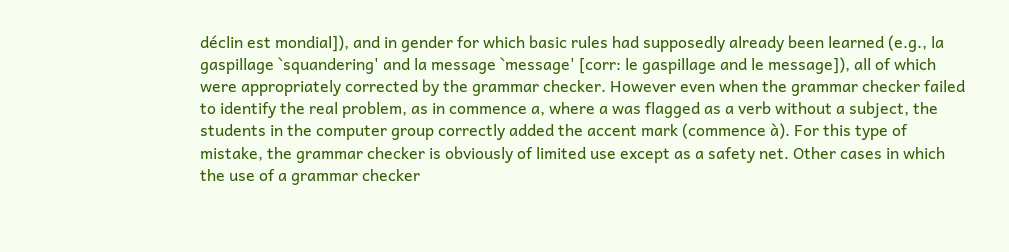déclin est mondial]), and in gender for which basic rules had supposedly already been learned (e.g., la gaspillage `squandering' and la message `message' [corr: le gaspillage and le message]), all of which were appropriately corrected by the grammar checker. However even when the grammar checker failed to identify the real problem, as in commence a, where a was flagged as a verb without a subject, the students in the computer group correctly added the accent mark (commence à). For this type of mistake, the grammar checker is obviously of limited use except as a safety net. Other cases in which the use of a grammar checker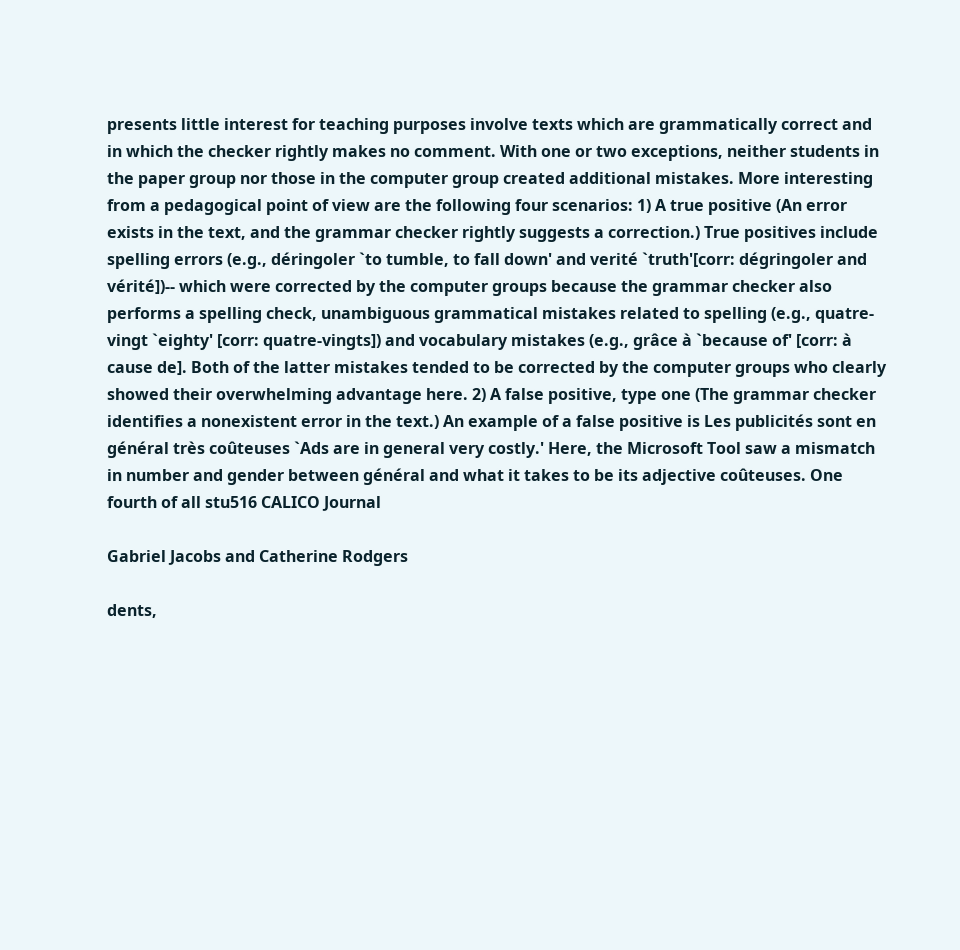presents little interest for teaching purposes involve texts which are grammatically correct and in which the checker rightly makes no comment. With one or two exceptions, neither students in the paper group nor those in the computer group created additional mistakes. More interesting from a pedagogical point of view are the following four scenarios: 1) A true positive (An error exists in the text, and the grammar checker rightly suggests a correction.) True positives include spelling errors (e.g., déringoler `to tumble, to fall down' and verité `truth'[corr: dégringoler and vérité])-- which were corrected by the computer groups because the grammar checker also performs a spelling check, unambiguous grammatical mistakes related to spelling (e.g., quatre-vingt `eighty' [corr: quatre-vingts]) and vocabulary mistakes (e.g., grâce à `because of' [corr: à cause de]. Both of the latter mistakes tended to be corrected by the computer groups who clearly showed their overwhelming advantage here. 2) A false positive, type one (The grammar checker identifies a nonexistent error in the text.) An example of a false positive is Les publicités sont en général très coûteuses `Ads are in general very costly.' Here, the Microsoft Tool saw a mismatch in number and gender between général and what it takes to be its adjective coûteuses. One fourth of all stu516 CALICO Journal

Gabriel Jacobs and Catherine Rodgers

dents,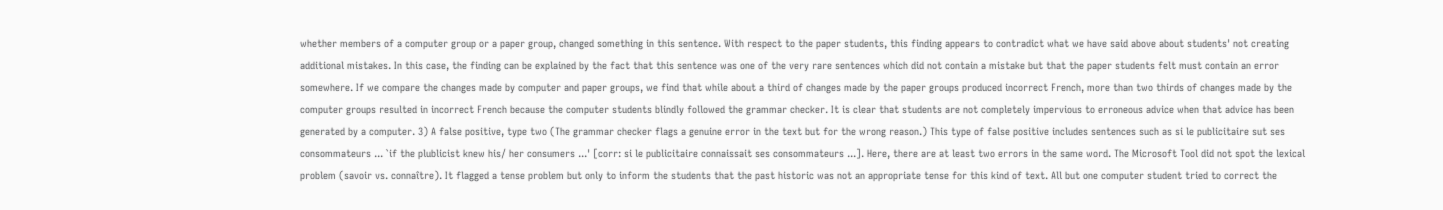whether members of a computer group or a paper group, changed something in this sentence. With respect to the paper students, this finding appears to contradict what we have said above about students' not creating additional mistakes. In this case, the finding can be explained by the fact that this sentence was one of the very rare sentences which did not contain a mistake but that the paper students felt must contain an error somewhere. If we compare the changes made by computer and paper groups, we find that while about a third of changes made by the paper groups produced incorrect French, more than two thirds of changes made by the computer groups resulted in incorrect French because the computer students blindly followed the grammar checker. It is clear that students are not completely impervious to erroneous advice when that advice has been generated by a computer. 3) A false positive, type two (The grammar checker flags a genuine error in the text but for the wrong reason.) This type of false positive includes sentences such as si le publicitaire sut ses consommateurs ... `if the plublicist knew his/ her consumers ...' [corr: si le publicitaire connaissait ses consommateurs ...]. Here, there are at least two errors in the same word. The Microsoft Tool did not spot the lexical problem (savoir vs. connaître). It flagged a tense problem but only to inform the students that the past historic was not an appropriate tense for this kind of text. All but one computer student tried to correct the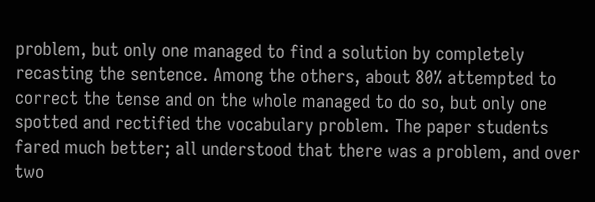problem, but only one managed to find a solution by completely recasting the sentence. Among the others, about 80% attempted to correct the tense and on the whole managed to do so, but only one spotted and rectified the vocabulary problem. The paper students fared much better; all understood that there was a problem, and over two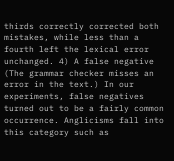thirds correctly corrected both mistakes, while less than a fourth left the lexical error unchanged. 4) A false negative (The grammar checker misses an error in the text.) In our experiments, false negatives turned out to be a fairly common occurrence. Anglicisms fall into this category such as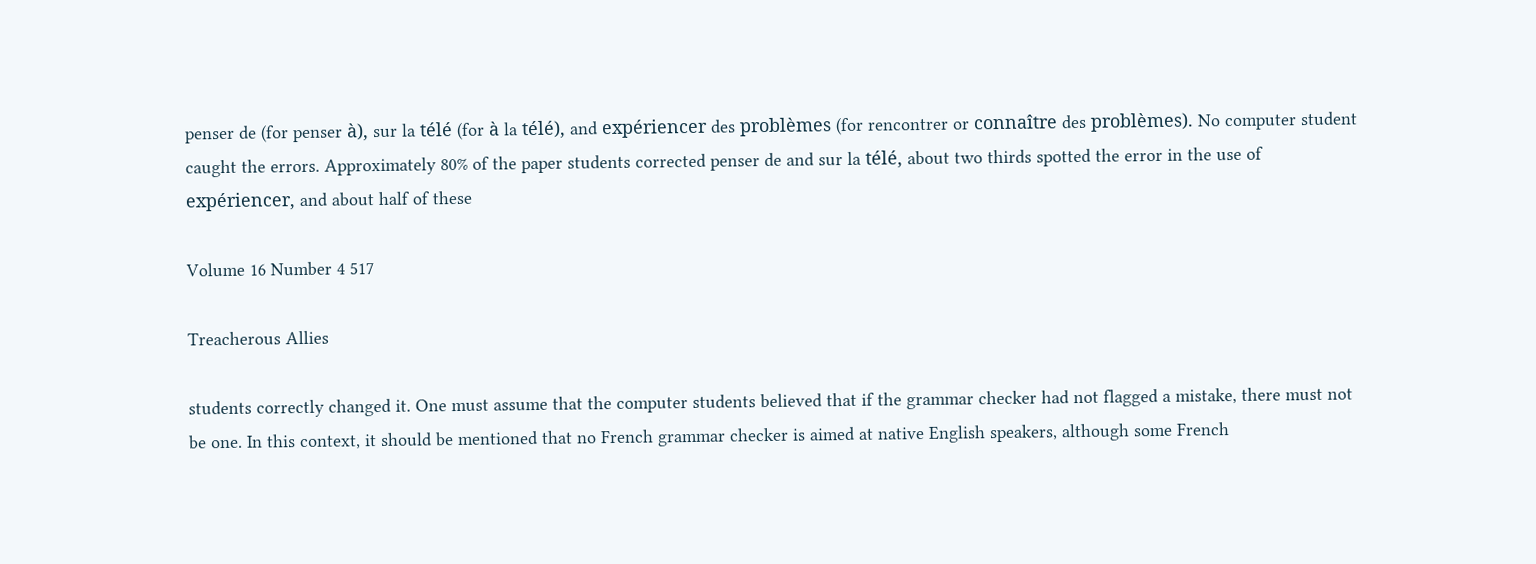penser de (for penser à), sur la télé (for à la télé), and expériencer des problèmes (for rencontrer or connaître des problèmes). No computer student caught the errors. Approximately 80% of the paper students corrected penser de and sur la télé, about two thirds spotted the error in the use of expériencer, and about half of these

Volume 16 Number 4 517

Treacherous Allies

students correctly changed it. One must assume that the computer students believed that if the grammar checker had not flagged a mistake, there must not be one. In this context, it should be mentioned that no French grammar checker is aimed at native English speakers, although some French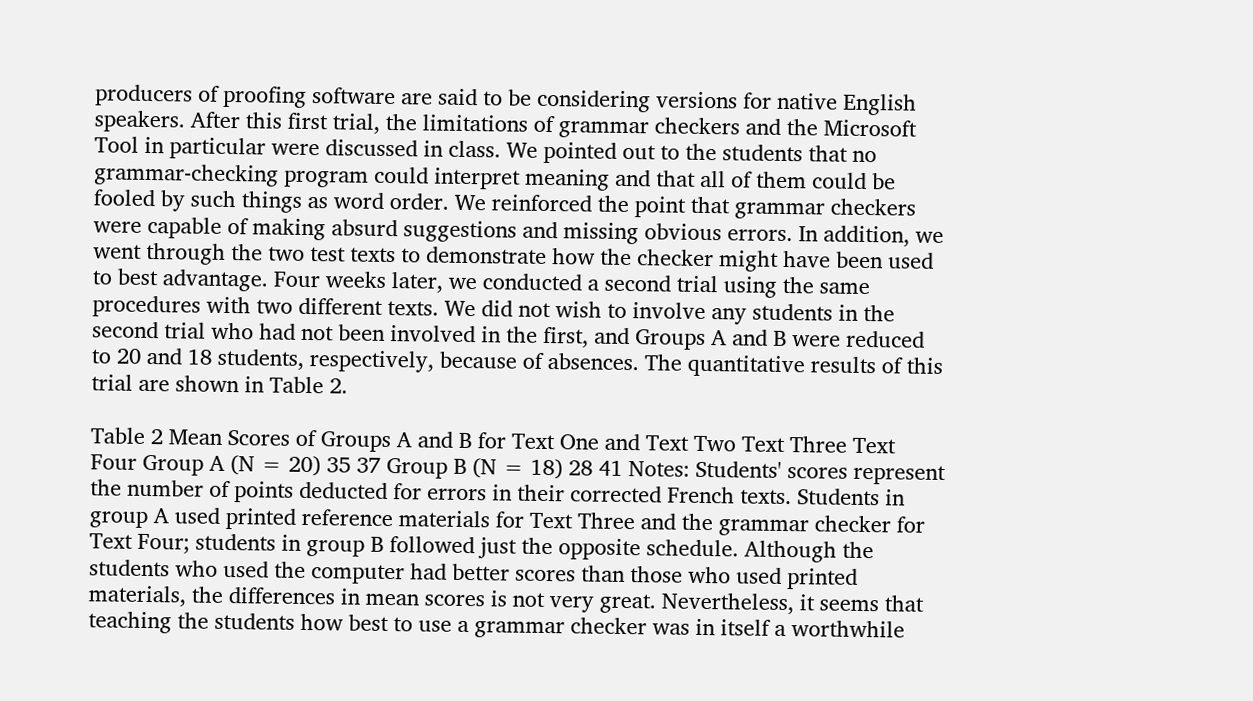producers of proofing software are said to be considering versions for native English speakers. After this first trial, the limitations of grammar checkers and the Microsoft Tool in particular were discussed in class. We pointed out to the students that no grammar-checking program could interpret meaning and that all of them could be fooled by such things as word order. We reinforced the point that grammar checkers were capable of making absurd suggestions and missing obvious errors. In addition, we went through the two test texts to demonstrate how the checker might have been used to best advantage. Four weeks later, we conducted a second trial using the same procedures with two different texts. We did not wish to involve any students in the second trial who had not been involved in the first, and Groups A and B were reduced to 20 and 18 students, respectively, because of absences. The quantitative results of this trial are shown in Table 2.

Table 2 Mean Scores of Groups A and B for Text One and Text Two Text Three Text Four Group A (N = 20) 35 37 Group B (N = 18) 28 41 Notes: Students' scores represent the number of points deducted for errors in their corrected French texts. Students in group A used printed reference materials for Text Three and the grammar checker for Text Four; students in group B followed just the opposite schedule. Although the students who used the computer had better scores than those who used printed materials, the differences in mean scores is not very great. Nevertheless, it seems that teaching the students how best to use a grammar checker was in itself a worthwhile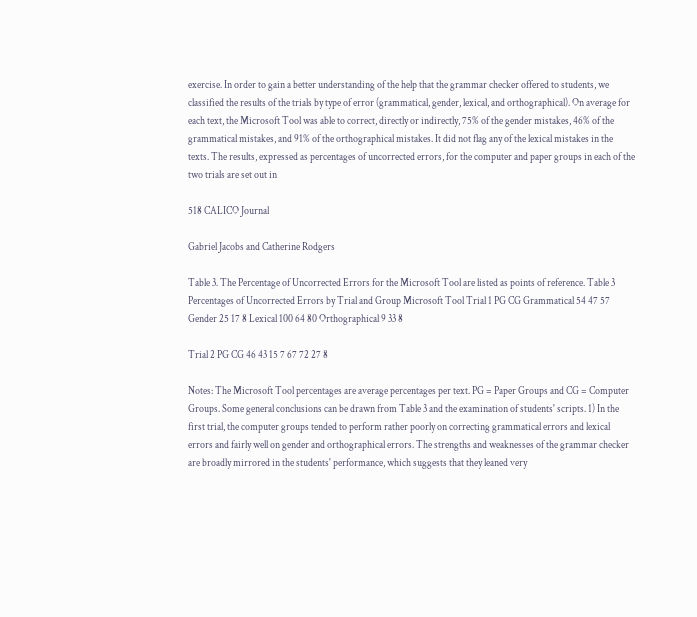exercise. In order to gain a better understanding of the help that the grammar checker offered to students, we classified the results of the trials by type of error (grammatical, gender, lexical, and orthographical). On average for each text, the Microsoft Tool was able to correct, directly or indirectly, 75% of the gender mistakes, 46% of the grammatical mistakes, and 91% of the orthographical mistakes. It did not flag any of the lexical mistakes in the texts. The results, expressed as percentages of uncorrected errors, for the computer and paper groups in each of the two trials are set out in

518 CALICO Journal

Gabriel Jacobs and Catherine Rodgers

Table 3. The Percentage of Uncorrected Errors for the Microsoft Tool are listed as points of reference. Table 3 Percentages of Uncorrected Errors by Trial and Group Microsoft Tool Trial 1 PG CG Grammatical 54 47 57 Gender 25 17 8 Lexical 100 64 80 Orthographical 9 33 8

Trial 2 PG CG 46 43 15 7 67 72 27 8

Notes: The Microsoft Tool percentages are average percentages per text. PG = Paper Groups and CG = Computer Groups. Some general conclusions can be drawn from Table 3 and the examination of students' scripts. 1) In the first trial, the computer groups tended to perform rather poorly on correcting grammatical errors and lexical errors and fairly well on gender and orthographical errors. The strengths and weaknesses of the grammar checker are broadly mirrored in the students' performance, which suggests that they leaned very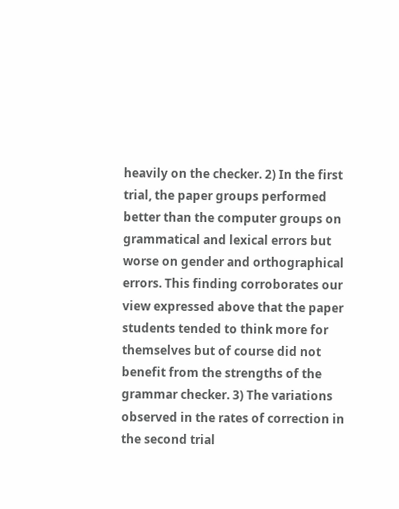heavily on the checker. 2) In the first trial, the paper groups performed better than the computer groups on grammatical and lexical errors but worse on gender and orthographical errors. This finding corroborates our view expressed above that the paper students tended to think more for themselves but of course did not benefit from the strengths of the grammar checker. 3) The variations observed in the rates of correction in the second trial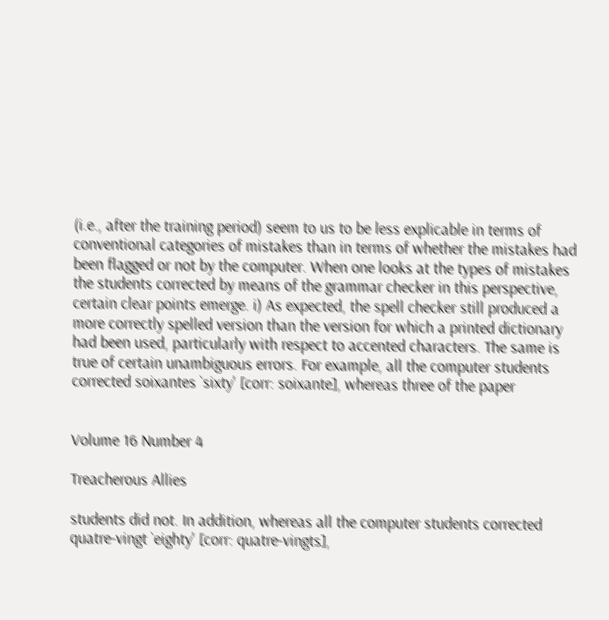(i.e., after the training period) seem to us to be less explicable in terms of conventional categories of mistakes than in terms of whether the mistakes had been flagged or not by the computer. When one looks at the types of mistakes the students corrected by means of the grammar checker in this perspective, certain clear points emerge. i) As expected, the spell checker still produced a more correctly spelled version than the version for which a printed dictionary had been used, particularly with respect to accented characters. The same is true of certain unambiguous errors. For example, all the computer students corrected soixantes `sixty' [corr: soixante], whereas three of the paper


Volume 16 Number 4

Treacherous Allies

students did not. In addition, whereas all the computer students corrected quatre-vingt `eighty' [corr: quatre-vingts],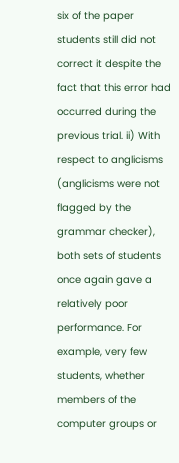six of the paper students still did not correct it despite the fact that this error had occurred during the previous trial. ii) With respect to anglicisms (anglicisms were not flagged by the grammar checker), both sets of students once again gave a relatively poor performance. For example, very few students, whether members of the computer groups or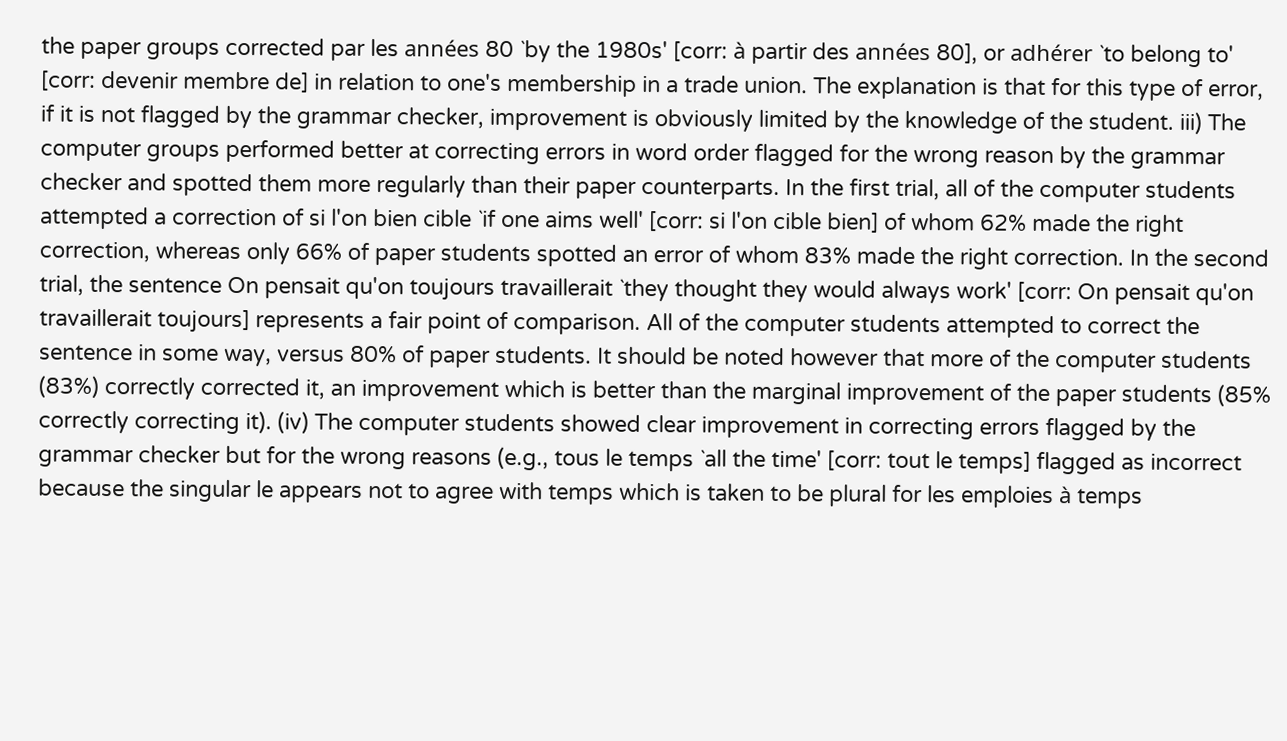the paper groups corrected par les années 80 `by the 1980s' [corr: à partir des années 80], or adhérer `to belong to' [corr: devenir membre de] in relation to one's membership in a trade union. The explanation is that for this type of error, if it is not flagged by the grammar checker, improvement is obviously limited by the knowledge of the student. iii) The computer groups performed better at correcting errors in word order flagged for the wrong reason by the grammar checker and spotted them more regularly than their paper counterparts. In the first trial, all of the computer students attempted a correction of si l'on bien cible `if one aims well' [corr: si l'on cible bien] of whom 62% made the right correction, whereas only 66% of paper students spotted an error of whom 83% made the right correction. In the second trial, the sentence On pensait qu'on toujours travaillerait `they thought they would always work' [corr: On pensait qu'on travaillerait toujours] represents a fair point of comparison. All of the computer students attempted to correct the sentence in some way, versus 80% of paper students. It should be noted however that more of the computer students (83%) correctly corrected it, an improvement which is better than the marginal improvement of the paper students (85% correctly correcting it). (iv) The computer students showed clear improvement in correcting errors flagged by the grammar checker but for the wrong reasons (e.g., tous le temps `all the time' [corr: tout le temps] flagged as incorrect because the singular le appears not to agree with temps which is taken to be plural for les emploies à temps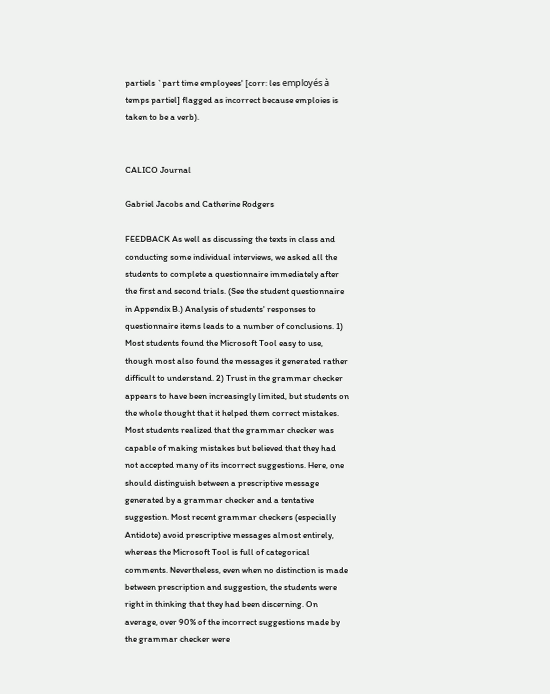partiels `part time employees' [corr: les employés à temps partiel] flagged as incorrect because emploies is taken to be a verb).


CALICO Journal

Gabriel Jacobs and Catherine Rodgers

FEEDBACK As well as discussing the texts in class and conducting some individual interviews, we asked all the students to complete a questionnaire immediately after the first and second trials. (See the student questionnaire in Appendix B.) Analysis of students' responses to questionnaire items leads to a number of conclusions. 1) Most students found the Microsoft Tool easy to use, though most also found the messages it generated rather difficult to understand. 2) Trust in the grammar checker appears to have been increasingly limited, but students on the whole thought that it helped them correct mistakes. Most students realized that the grammar checker was capable of making mistakes but believed that they had not accepted many of its incorrect suggestions. Here, one should distinguish between a prescriptive message generated by a grammar checker and a tentative suggestion. Most recent grammar checkers (especially Antidote) avoid prescriptive messages almost entirely, whereas the Microsoft Tool is full of categorical comments. Nevertheless, even when no distinction is made between prescription and suggestion, the students were right in thinking that they had been discerning. On average, over 90% of the incorrect suggestions made by the grammar checker were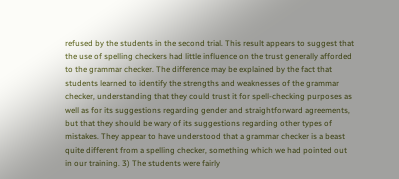refused by the students in the second trial. This result appears to suggest that the use of spelling checkers had little influence on the trust generally afforded to the grammar checker. The difference may be explained by the fact that students learned to identify the strengths and weaknesses of the grammar checker, understanding that they could trust it for spell-checking purposes as well as for its suggestions regarding gender and straightforward agreements, but that they should be wary of its suggestions regarding other types of mistakes. They appear to have understood that a grammar checker is a beast quite different from a spelling checker, something which we had pointed out in our training. 3) The students were fairly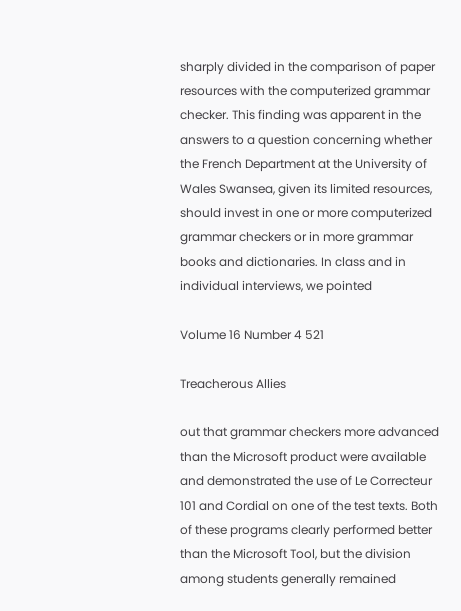sharply divided in the comparison of paper resources with the computerized grammar checker. This finding was apparent in the answers to a question concerning whether the French Department at the University of Wales Swansea, given its limited resources, should invest in one or more computerized grammar checkers or in more grammar books and dictionaries. In class and in individual interviews, we pointed

Volume 16 Number 4 521

Treacherous Allies

out that grammar checkers more advanced than the Microsoft product were available and demonstrated the use of Le Correcteur 101 and Cordial on one of the test texts. Both of these programs clearly performed better than the Microsoft Tool, but the division among students generally remained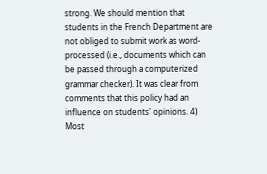strong. We should mention that students in the French Department are not obliged to submit work as word-processed (i.e., documents which can be passed through a computerized grammar checker). It was clear from comments that this policy had an influence on students' opinions. 4) Most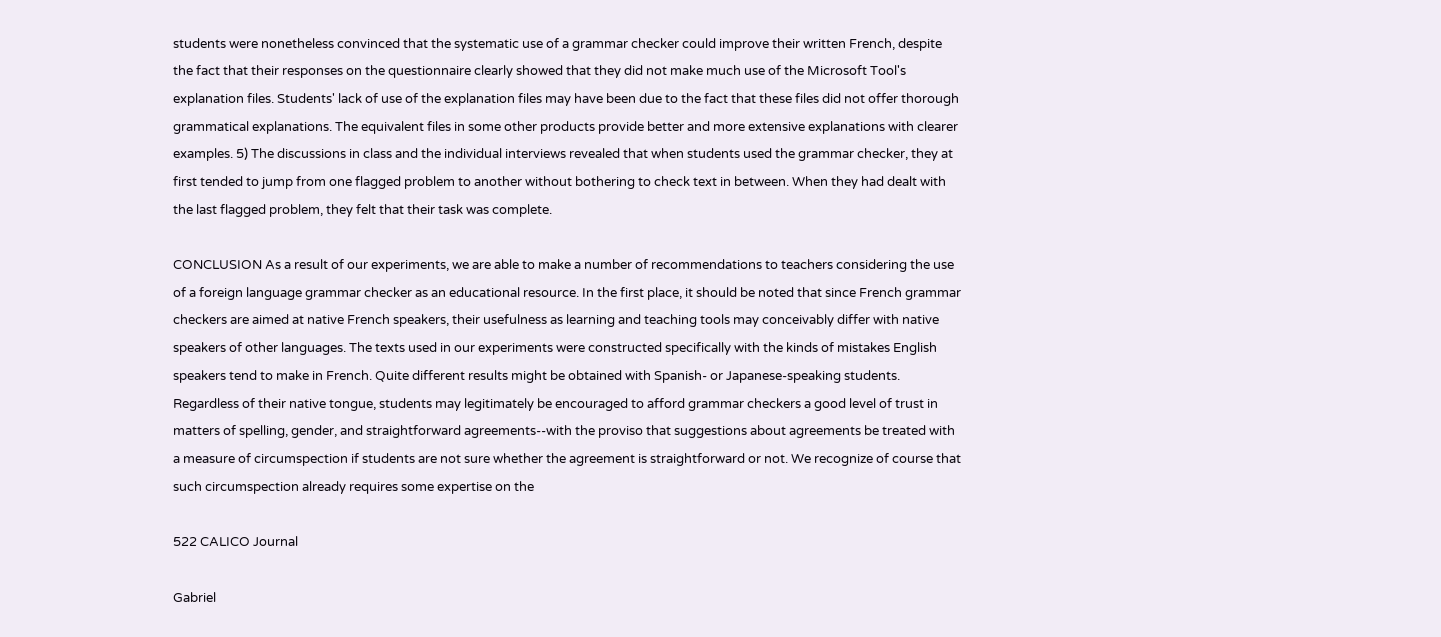students were nonetheless convinced that the systematic use of a grammar checker could improve their written French, despite the fact that their responses on the questionnaire clearly showed that they did not make much use of the Microsoft Tool's explanation files. Students' lack of use of the explanation files may have been due to the fact that these files did not offer thorough grammatical explanations. The equivalent files in some other products provide better and more extensive explanations with clearer examples. 5) The discussions in class and the individual interviews revealed that when students used the grammar checker, they at first tended to jump from one flagged problem to another without bothering to check text in between. When they had dealt with the last flagged problem, they felt that their task was complete.

CONCLUSION As a result of our experiments, we are able to make a number of recommendations to teachers considering the use of a foreign language grammar checker as an educational resource. In the first place, it should be noted that since French grammar checkers are aimed at native French speakers, their usefulness as learning and teaching tools may conceivably differ with native speakers of other languages. The texts used in our experiments were constructed specifically with the kinds of mistakes English speakers tend to make in French. Quite different results might be obtained with Spanish- or Japanese-speaking students. Regardless of their native tongue, students may legitimately be encouraged to afford grammar checkers a good level of trust in matters of spelling, gender, and straightforward agreements--with the proviso that suggestions about agreements be treated with a measure of circumspection if students are not sure whether the agreement is straightforward or not. We recognize of course that such circumspection already requires some expertise on the

522 CALICO Journal

Gabriel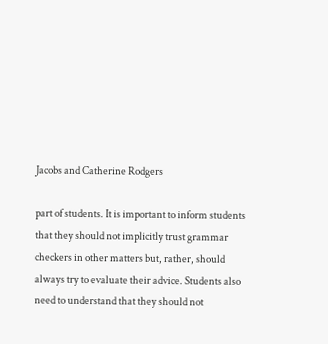Jacobs and Catherine Rodgers

part of students. It is important to inform students that they should not implicitly trust grammar checkers in other matters but, rather, should always try to evaluate their advice. Students also need to understand that they should not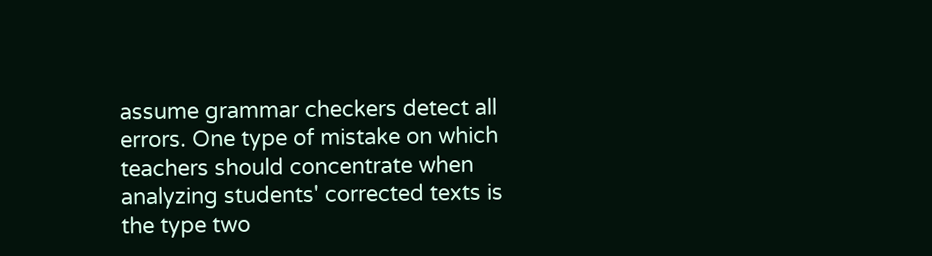assume grammar checkers detect all errors. One type of mistake on which teachers should concentrate when analyzing students' corrected texts is the type two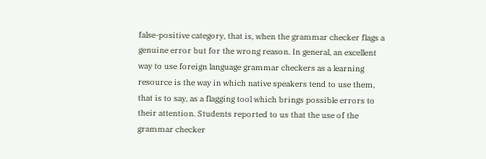false-positive category, that is, when the grammar checker flags a genuine error but for the wrong reason. In general, an excellent way to use foreign language grammar checkers as a learning resource is the way in which native speakers tend to use them, that is to say, as a flagging tool which brings possible errors to their attention. Students reported to us that the use of the grammar checker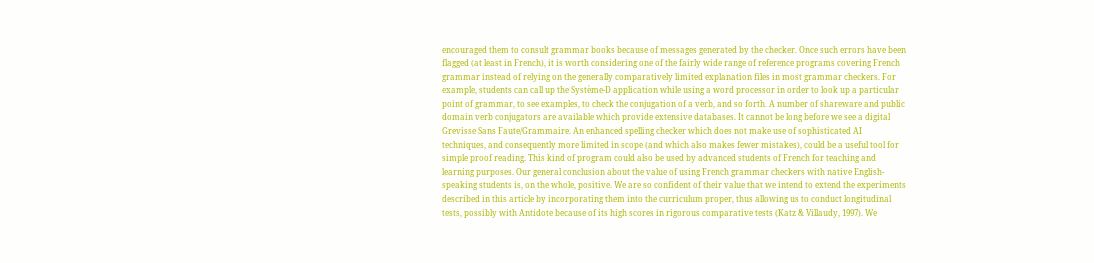encouraged them to consult grammar books because of messages generated by the checker. Once such errors have been flagged (at least in French), it is worth considering one of the fairly wide range of reference programs covering French grammar instead of relying on the generally comparatively limited explanation files in most grammar checkers. For example, students can call up the Système-D application while using a word processor in order to look up a particular point of grammar, to see examples, to check the conjugation of a verb, and so forth. A number of shareware and public domain verb conjugators are available which provide extensive databases. It cannot be long before we see a digital Grevisse Sans Faute/Grammaire. An enhanced spelling checker which does not make use of sophisticated AI techniques, and consequently more limited in scope (and which also makes fewer mistakes), could be a useful tool for simple proof reading. This kind of program could also be used by advanced students of French for teaching and learning purposes. Our general conclusion about the value of using French grammar checkers with native English-speaking students is, on the whole, positive. We are so confident of their value that we intend to extend the experiments described in this article by incorporating them into the curriculum proper, thus allowing us to conduct longitudinal tests, possibly with Antidote because of its high scores in rigorous comparative tests (Katz & Villaudy, 1997). We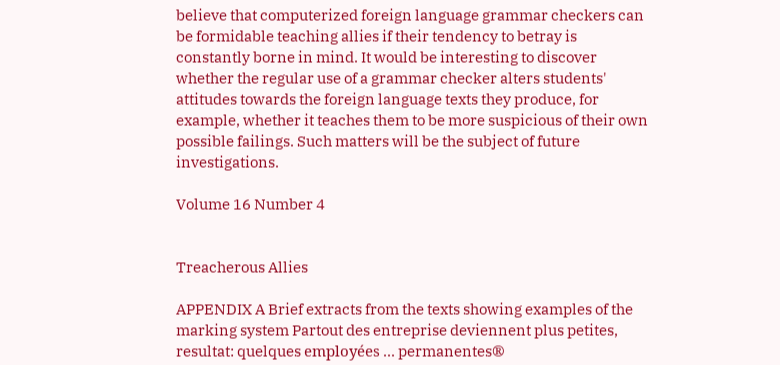believe that computerized foreign language grammar checkers can be formidable teaching allies if their tendency to betray is constantly borne in mind. It would be interesting to discover whether the regular use of a grammar checker alters students' attitudes towards the foreign language texts they produce, for example, whether it teaches them to be more suspicious of their own possible failings. Such matters will be the subject of future investigations.

Volume 16 Number 4


Treacherous Allies

APPENDIX A Brief extracts from the texts showing examples of the marking system Partout des entreprise deviennent plus petites, resultat: quelques employées ... permanentes®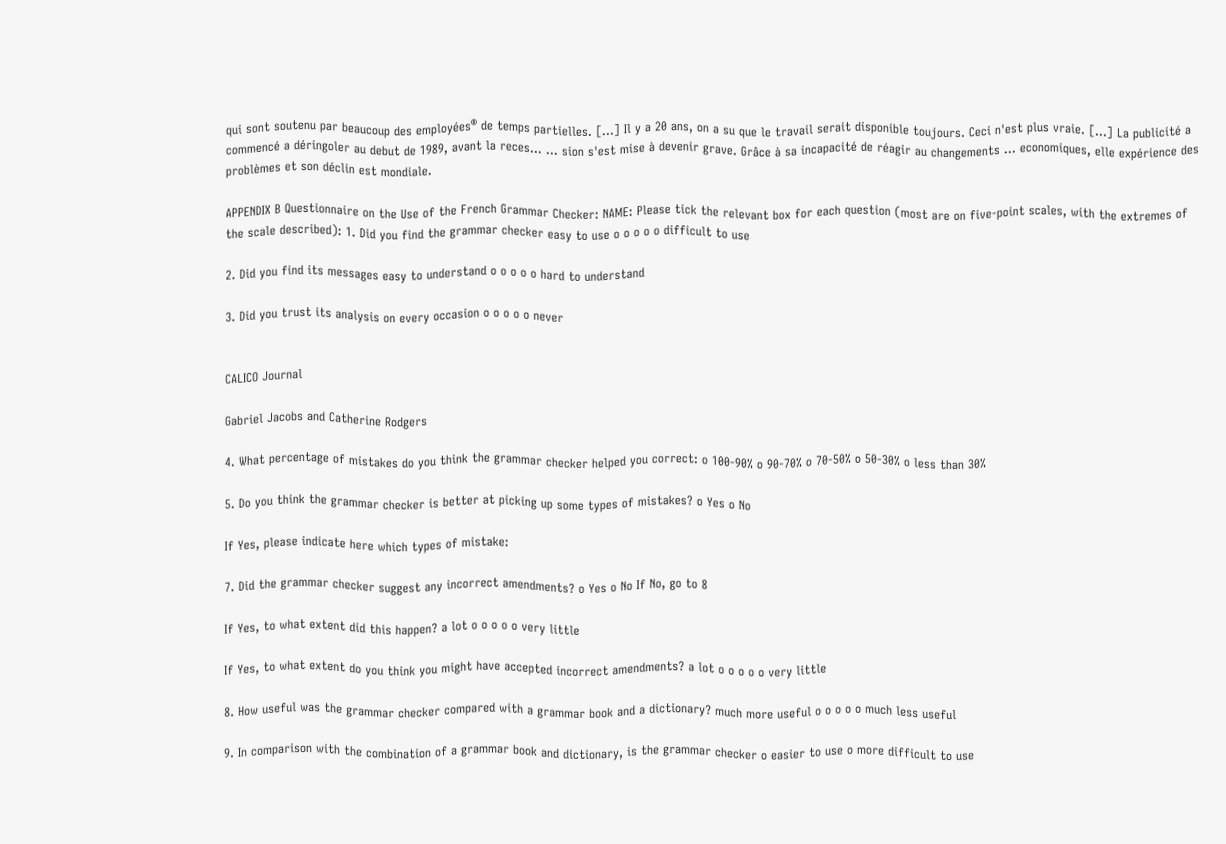qui sont soutenu par beaucoup des employées® de temps partielles. [...] Il y a 20 ans, on a su que le travail serait disponible toujours. Ceci n'est plus vraie. [...] La publicité a commencé a déringoler au debut de 1989, avant la reces... ... sion s'est mise à devenir grave. Grâce à sa incapacité de réagir au changements ... economiques, elle expérience des problèmes et son déclin est mondiale.

APPENDIX B Questionnaire on the Use of the French Grammar Checker: NAME: Please tick the relevant box for each question (most are on five-point scales, with the extremes of the scale described): 1. Did you find the grammar checker easy to use o o o o o difficult to use

2. Did you find its messages easy to understand o o o o o hard to understand

3. Did you trust its analysis on every occasion o o o o o never


CALICO Journal

Gabriel Jacobs and Catherine Rodgers

4. What percentage of mistakes do you think the grammar checker helped you correct: o 100-90% o 90-70% o 70-50% o 50-30% o less than 30%

5. Do you think the grammar checker is better at picking up some types of mistakes? o Yes o No

If Yes, please indicate here which types of mistake:

7. Did the grammar checker suggest any incorrect amendments? o Yes o No If No, go to 8

If Yes, to what extent did this happen? a lot o o o o o very little

If Yes, to what extent do you think you might have accepted incorrect amendments? a lot o o o o o very little

8. How useful was the grammar checker compared with a grammar book and a dictionary? much more useful o o o o o much less useful

9. In comparison with the combination of a grammar book and dictionary, is the grammar checker o easier to use o more difficult to use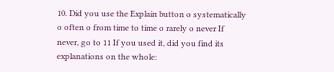10. Did you use the Explain button o systematically o often o from time to time o rarely o never If never, go to 11 If you used it, did you find its explanations on the whole: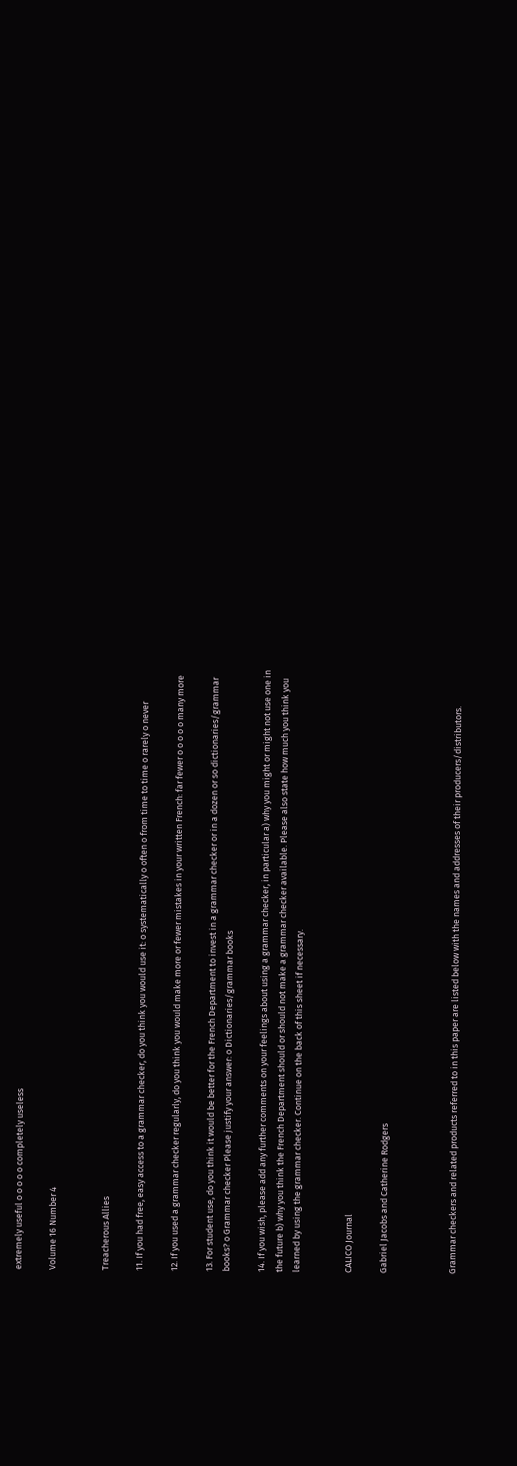extremely useful o o o o o completely useless

Volume 16 Number 4


Treacherous Allies

11. If you had free, easy access to a grammar checker, do you think you would use it: o systematically o often o from time to time o rarely o never

12. If you used a grammar checker regularly, do you think you would make more or fewer mistakes in your written French: far fewer o o o o o many more

13. For student use, do you think it would be better for the French Department to invest in a grammar checker or in a dozen or so dictionaries/grammar books? o Grammar checker Please justify your answer: o Dictionaries/grammar books

14. If you wish, please add any further comments on your feelings about using a grammar checker, in particular a) why you might or might not use one in the future b) why you think the French Department should or should not make a grammar checker available. Please also state how much you think you learned by using the grammar checker. Continue on the back of this sheet if necessary.


CALICO Journal

Gabriel Jacobs and Catherine Rodgers



Grammar checkers and related products referred to in this paper are listed below with the names and addresses of their producers/distributors.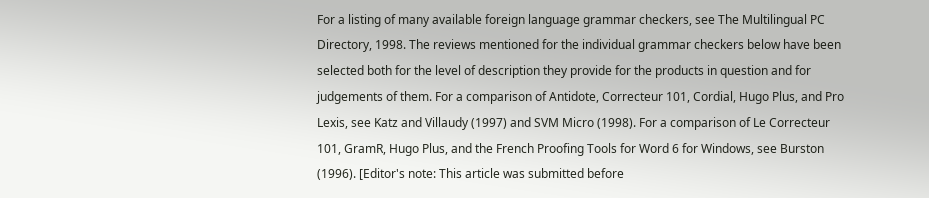For a listing of many available foreign language grammar checkers, see The Multilingual PC Directory, 1998. The reviews mentioned for the individual grammar checkers below have been selected both for the level of description they provide for the products in question and for judgements of them. For a comparison of Antidote, Correcteur 101, Cordial, Hugo Plus, and Pro Lexis, see Katz and Villaudy (1997) and SVM Micro (1998). For a comparison of Le Correcteur 101, GramR, Hugo Plus, and the French Proofing Tools for Word 6 for Windows, see Burston (1996). [Editor's note: This article was submitted before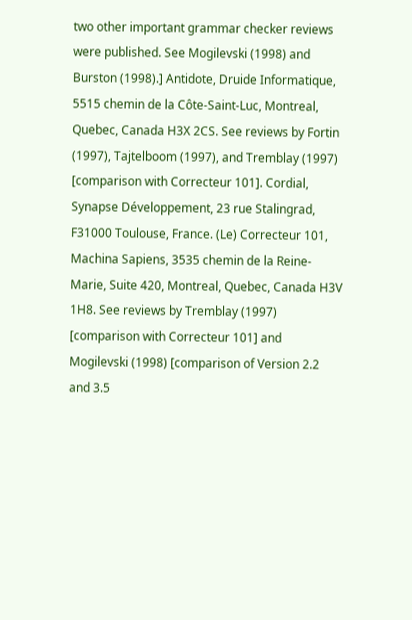two other important grammar checker reviews were published. See Mogilevski (1998) and Burston (1998).] Antidote, Druide Informatique, 5515 chemin de la Côte-Saint-Luc, Montreal, Quebec, Canada H3X 2CS. See reviews by Fortin (1997), Tajtelboom (1997), and Tremblay (1997) [comparison with Correcteur 101]. Cordial, Synapse Développement, 23 rue Stalingrad, F31000 Toulouse, France. (Le) Correcteur 101, Machina Sapiens, 3535 chemin de la Reine-Marie, Suite 420, Montreal, Quebec, Canada H3V 1H8. See reviews by Tremblay (1997) [comparison with Correcteur 101] and Mogilevski (1998) [comparison of Version 2.2 and 3.5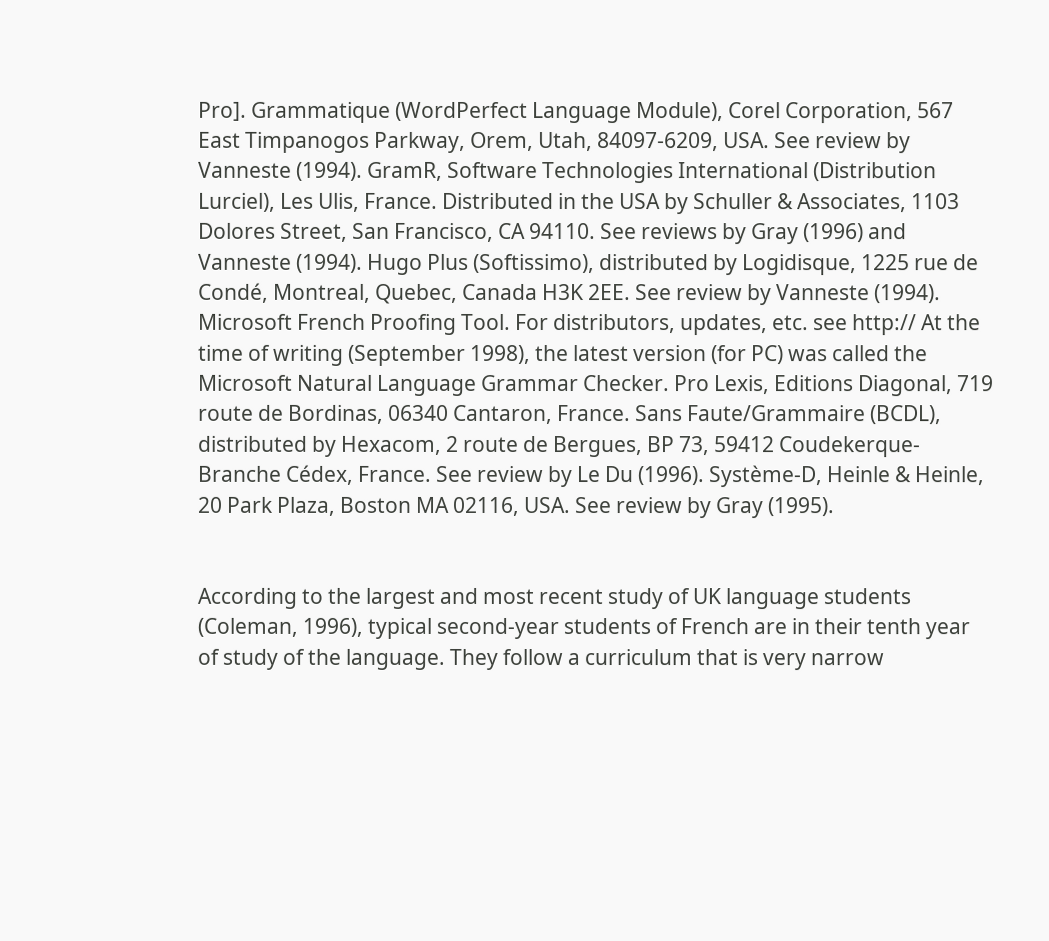Pro]. Grammatique (WordPerfect Language Module), Corel Corporation, 567 East Timpanogos Parkway, Orem, Utah, 84097-6209, USA. See review by Vanneste (1994). GramR, Software Technologies International (Distribution Lurciel), Les Ulis, France. Distributed in the USA by Schuller & Associates, 1103 Dolores Street, San Francisco, CA 94110. See reviews by Gray (1996) and Vanneste (1994). Hugo Plus (Softissimo), distributed by Logidisque, 1225 rue de Condé, Montreal, Quebec, Canada H3K 2EE. See review by Vanneste (1994). Microsoft French Proofing Tool. For distributors, updates, etc. see http:// At the time of writing (September 1998), the latest version (for PC) was called the Microsoft Natural Language Grammar Checker. Pro Lexis, Editions Diagonal, 719 route de Bordinas, 06340 Cantaron, France. Sans Faute/Grammaire (BCDL), distributed by Hexacom, 2 route de Bergues, BP 73, 59412 Coudekerque-Branche Cédex, France. See review by Le Du (1996). Système-D, Heinle & Heinle, 20 Park Plaza, Boston MA 02116, USA. See review by Gray (1995).


According to the largest and most recent study of UK language students (Coleman, 1996), typical second-year students of French are in their tenth year of study of the language. They follow a curriculum that is very narrow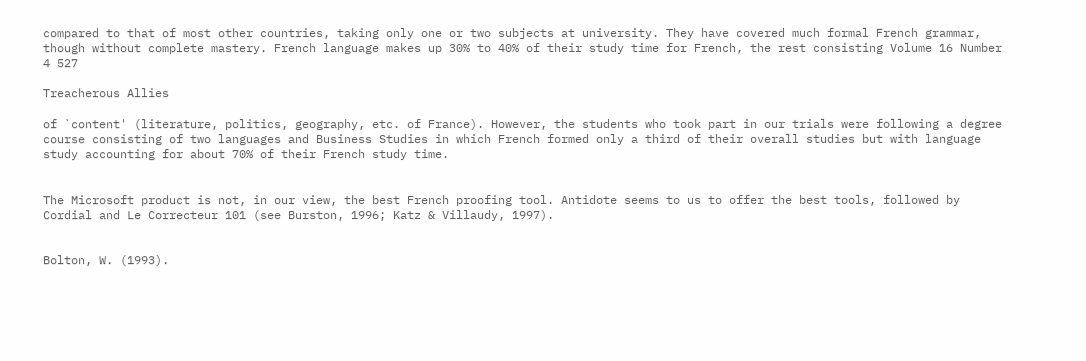compared to that of most other countries, taking only one or two subjects at university. They have covered much formal French grammar, though without complete mastery. French language makes up 30% to 40% of their study time for French, the rest consisting Volume 16 Number 4 527

Treacherous Allies

of `content' (literature, politics, geography, etc. of France). However, the students who took part in our trials were following a degree course consisting of two languages and Business Studies in which French formed only a third of their overall studies but with language study accounting for about 70% of their French study time.


The Microsoft product is not, in our view, the best French proofing tool. Antidote seems to us to offer the best tools, followed by Cordial and Le Correcteur 101 (see Burston, 1996; Katz & Villaudy, 1997).


Bolton, W. (1993).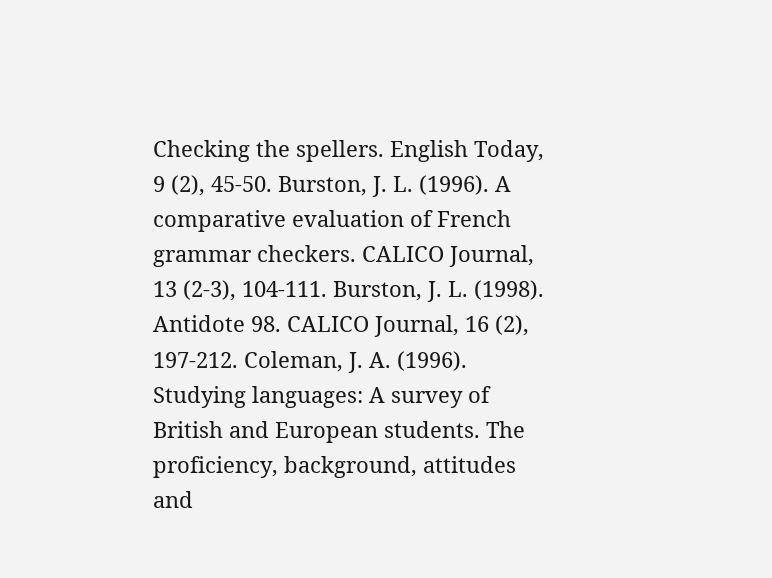Checking the spellers. English Today, 9 (2), 45-50. Burston, J. L. (1996). A comparative evaluation of French grammar checkers. CALICO Journal, 13 (2-3), 104-111. Burston, J. L. (1998). Antidote 98. CALICO Journal, 16 (2), 197-212. Coleman, J. A. (1996). Studying languages: A survey of British and European students. The proficiency, background, attitudes and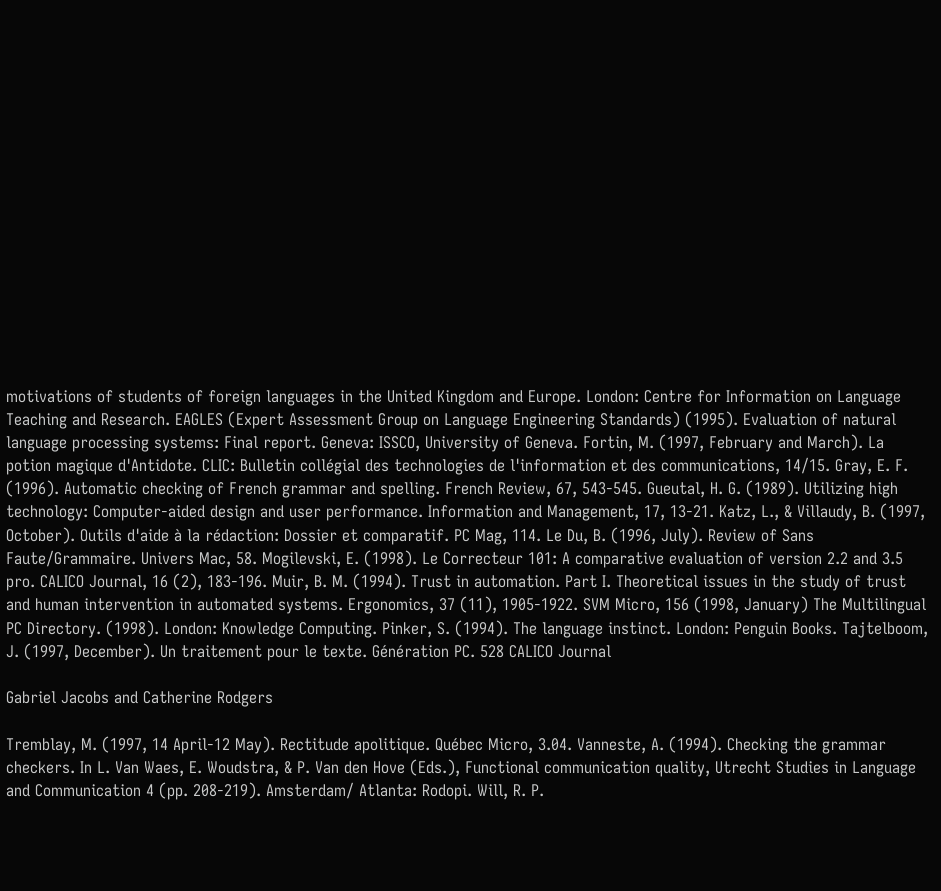motivations of students of foreign languages in the United Kingdom and Europe. London: Centre for Information on Language Teaching and Research. EAGLES (Expert Assessment Group on Language Engineering Standards) (1995). Evaluation of natural language processing systems: Final report. Geneva: ISSCO, University of Geneva. Fortin, M. (1997, February and March). La potion magique d'Antidote. CLIC: Bulletin collégial des technologies de l'information et des communications, 14/15. Gray, E. F. (1996). Automatic checking of French grammar and spelling. French Review, 67, 543-545. Gueutal, H. G. (1989). Utilizing high technology: Computer-aided design and user performance. Information and Management, 17, 13-21. Katz, L., & Villaudy, B. (1997, October). Outils d'aide à la rédaction: Dossier et comparatif. PC Mag, 114. Le Du, B. (1996, July). Review of Sans Faute/Grammaire. Univers Mac, 58. Mogilevski, E. (1998). Le Correcteur 101: A comparative evaluation of version 2.2 and 3.5 pro. CALICO Journal, 16 (2), 183-196. Muir, B. M. (1994). Trust in automation. Part I. Theoretical issues in the study of trust and human intervention in automated systems. Ergonomics, 37 (11), 1905-1922. SVM Micro, 156 (1998, January) The Multilingual PC Directory. (1998). London: Knowledge Computing. Pinker, S. (1994). The language instinct. London: Penguin Books. Tajtelboom, J. (1997, December). Un traitement pour le texte. Génération PC. 528 CALICO Journal

Gabriel Jacobs and Catherine Rodgers

Tremblay, M. (1997, 14 April-12 May). Rectitude apolitique. Québec Micro, 3.04. Vanneste, A. (1994). Checking the grammar checkers. In L. Van Waes, E. Woudstra, & P. Van den Hove (Eds.), Functional communication quality, Utrecht Studies in Language and Communication 4 (pp. 208-219). Amsterdam/ Atlanta: Rodopi. Will, R. P.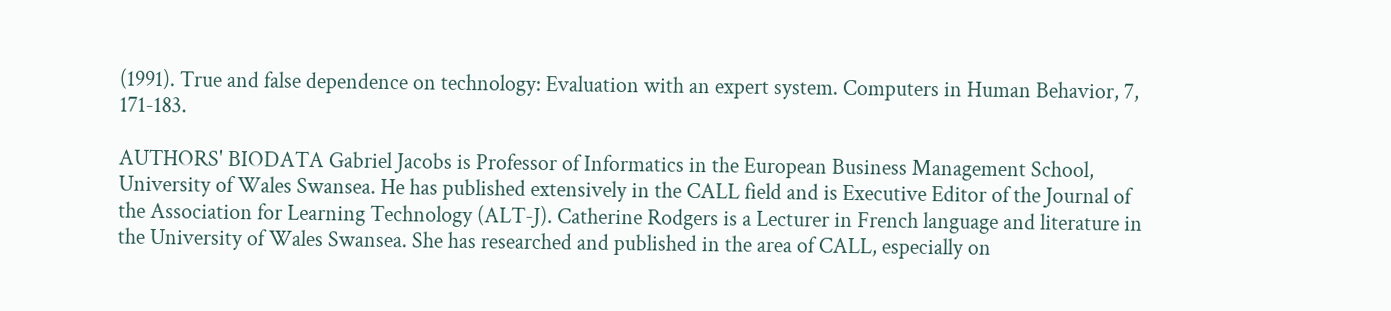(1991). True and false dependence on technology: Evaluation with an expert system. Computers in Human Behavior, 7, 171-183.

AUTHORS' BIODATA Gabriel Jacobs is Professor of Informatics in the European Business Management School, University of Wales Swansea. He has published extensively in the CALL field and is Executive Editor of the Journal of the Association for Learning Technology (ALT-J). Catherine Rodgers is a Lecturer in French language and literature in the University of Wales Swansea. She has researched and published in the area of CALL, especially on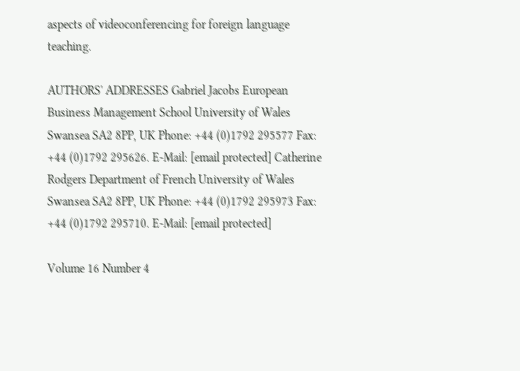aspects of videoconferencing for foreign language teaching.

AUTHORS' ADDRESSES Gabriel Jacobs European Business Management School University of Wales Swansea SA2 8PP, UK Phone: +44 (0)1792 295577 Fax: +44 (0)1792 295626. E-Mail: [email protected] Catherine Rodgers Department of French University of Wales Swansea SA2 8PP, UK Phone: +44 (0)1792 295973 Fax: +44 (0)1792 295710. E-Mail: [email protected]

Volume 16 Number 4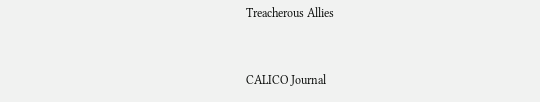Treacherous Allies


CALICO Journal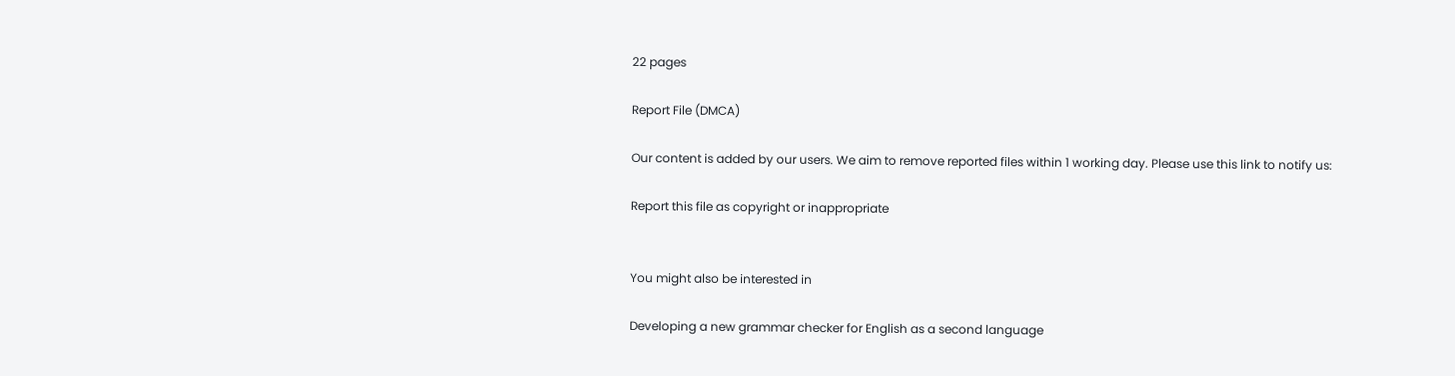22 pages

Report File (DMCA)

Our content is added by our users. We aim to remove reported files within 1 working day. Please use this link to notify us:

Report this file as copyright or inappropriate


You might also be interested in

Developing a new grammar checker for English as a second language